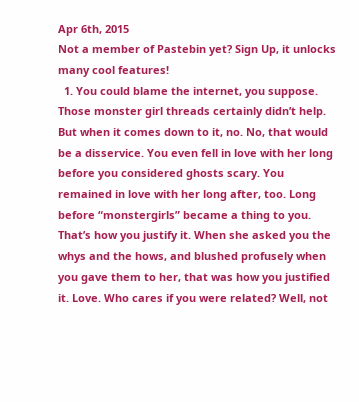Apr 6th, 2015
Not a member of Pastebin yet? Sign Up, it unlocks many cool features!
  1. You could blame the internet, you suppose. Those monster girl threads certainly didn’t help. But when it comes down to it, no. No, that would be a disservice. You even fell in love with her long before you considered ghosts scary. You remained in love with her long after, too. Long before “monstergirls” became a thing to you. That’s how you justify it. When she asked you the whys and the hows, and blushed profusely when you gave them to her, that was how you justified it. Love. Who cares if you were related? Well, not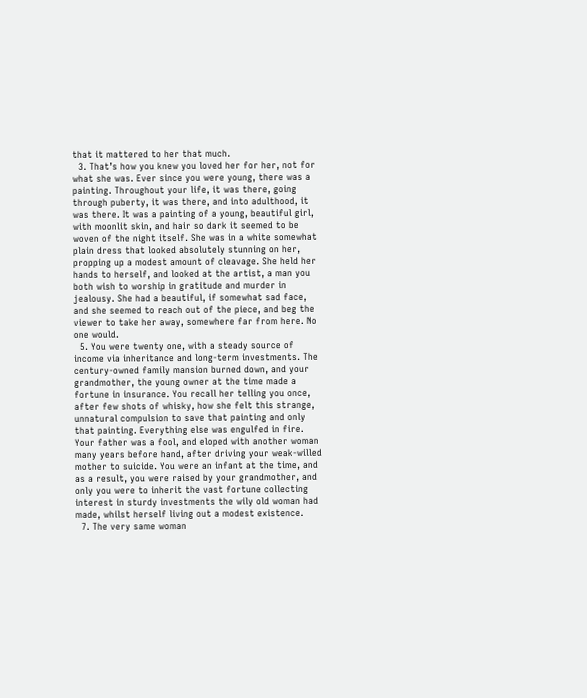that it mattered to her that much.
  3. That’s how you knew you loved her for her, not for what she was. Ever since you were young, there was a painting. Throughout your life, it was there, going through puberty, it was there, and into adulthood, it was there. It was a painting of a young, beautiful girl, with moonlit skin, and hair so dark it seemed to be woven of the night itself. She was in a white somewhat plain dress that looked absolutely stunning on her, propping up a modest amount of cleavage. She held her hands to herself, and looked at the artist, a man you both wish to worship in gratitude and murder in jealousy. She had a beautiful, if somewhat sad face, and she seemed to reach out of the piece, and beg the viewer to take her away, somewhere far from here. No one would.
  5. You were twenty one, with a steady source of income via inheritance and long-term investments. The century-owned family mansion burned down, and your grandmother, the young owner at the time made a fortune in insurance. You recall her telling you once, after few shots of whisky, how she felt this strange, unnatural compulsion to save that painting and only that painting. Everything else was engulfed in fire. Your father was a fool, and eloped with another woman many years before hand, after driving your weak-willed mother to suicide. You were an infant at the time, and as a result, you were raised by your grandmother, and only you were to inherit the vast fortune collecting interest in sturdy investments the wily old woman had made, whilst herself living out a modest existence.
  7. The very same woman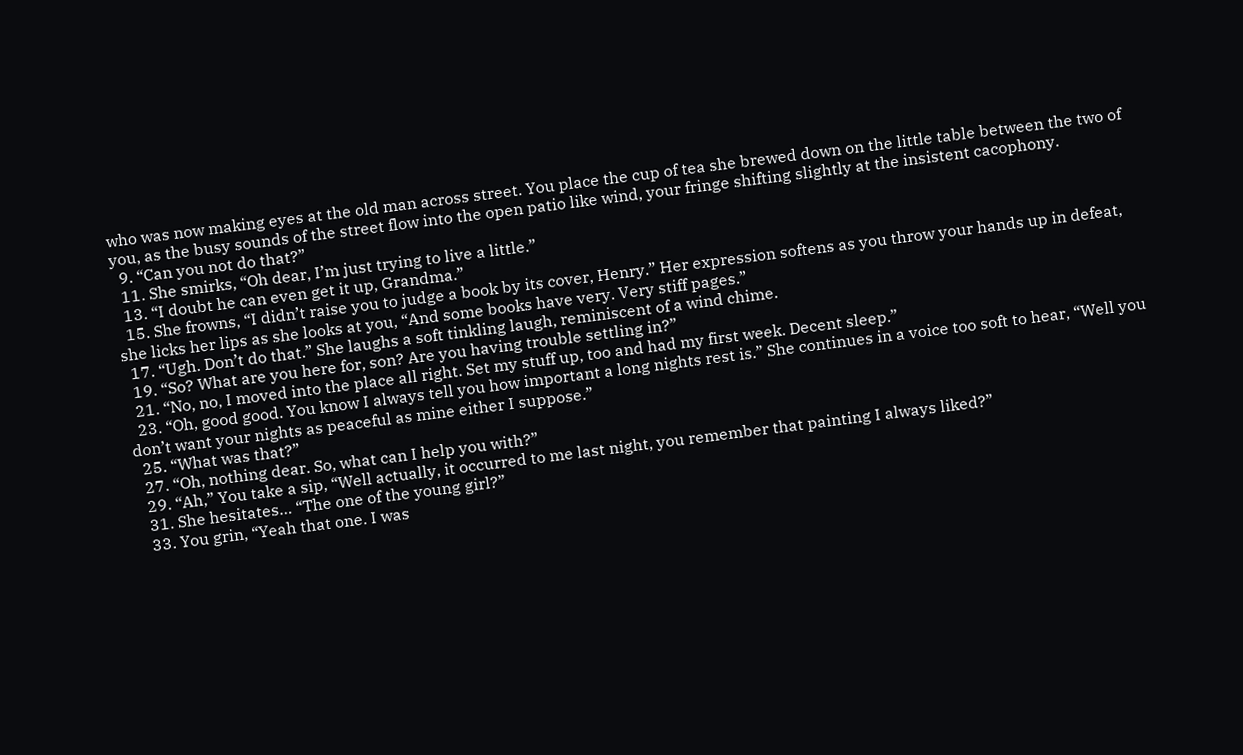who was now making eyes at the old man across street. You place the cup of tea she brewed down on the little table between the two of you, as the busy sounds of the street flow into the open patio like wind, your fringe shifting slightly at the insistent cacophony.
  9. “Can you not do that?”
  11. She smirks, “Oh dear, I’m just trying to live a little.”
  13. “I doubt he can even get it up, Grandma.”
  15. She frowns, “I didn’t raise you to judge a book by its cover, Henry.” Her expression softens as you throw your hands up in defeat, she licks her lips as she looks at you, “And some books have very. Very stiff pages.”
  17. “Ugh. Don’t do that.” She laughs a soft tinkling laugh, reminiscent of a wind chime.
  19. “So? What are you here for, son? Are you having trouble settling in?”
  21. “No, no, I moved into the place all right. Set my stuff up, too and had my first week. Decent sleep.”
  23. “Oh, good good. You know I always tell you how important a long nights rest is.” She continues in a voice too soft to hear, “Well you don’t want your nights as peaceful as mine either I suppose.”
  25. “What was that?”
  27. “Oh, nothing dear. So, what can I help you with?”
  29. “Ah,” You take a sip, “Well actually, it occurred to me last night, you remember that painting I always liked?”
  31. She hesitates… “The one of the young girl?”
  33. You grin, “Yeah that one. I was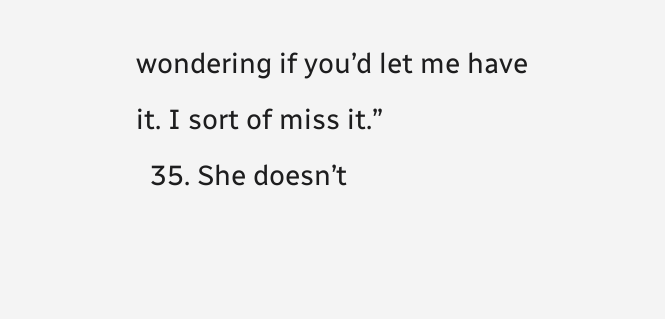wondering if you’d let me have it. I sort of miss it.”
  35. She doesn’t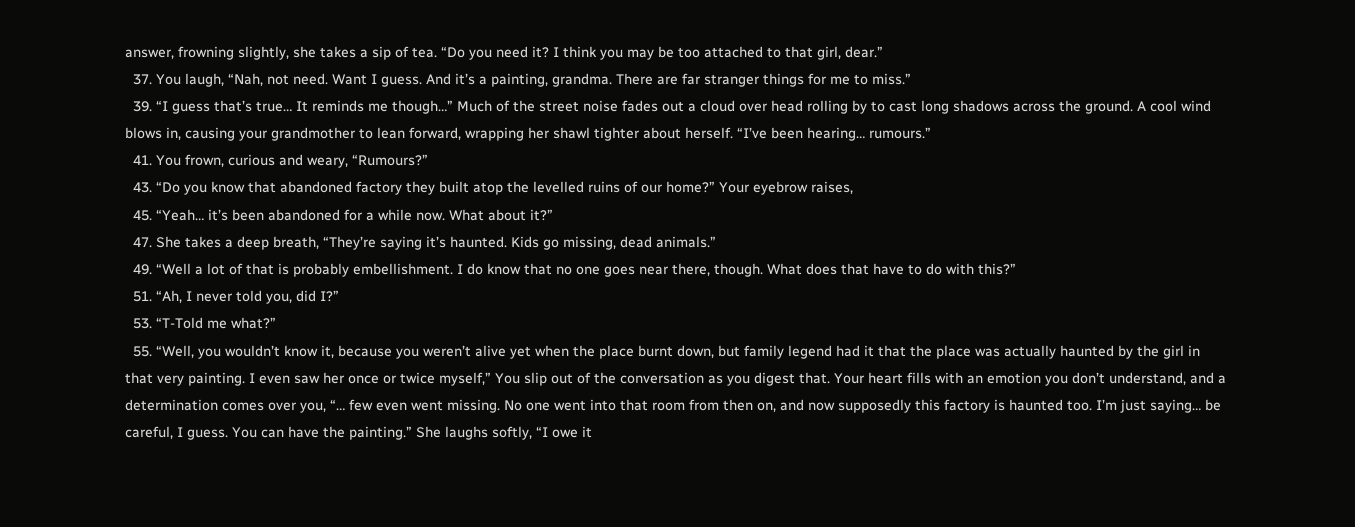answer, frowning slightly, she takes a sip of tea. “Do you need it? I think you may be too attached to that girl, dear.”
  37. You laugh, “Nah, not need. Want I guess. And it’s a painting, grandma. There are far stranger things for me to miss.”
  39. “I guess that’s true… It reminds me though…” Much of the street noise fades out a cloud over head rolling by to cast long shadows across the ground. A cool wind blows in, causing your grandmother to lean forward, wrapping her shawl tighter about herself. “I’ve been hearing… rumours.”
  41. You frown, curious and weary, “Rumours?”
  43. “Do you know that abandoned factory they built atop the levelled ruins of our home?” Your eyebrow raises,
  45. “Yeah… it’s been abandoned for a while now. What about it?”
  47. She takes a deep breath, “They’re saying it’s haunted. Kids go missing, dead animals.”
  49. “Well a lot of that is probably embellishment. I do know that no one goes near there, though. What does that have to do with this?”
  51. “Ah, I never told you, did I?”
  53. “T-Told me what?”
  55. “Well, you wouldn’t know it, because you weren’t alive yet when the place burnt down, but family legend had it that the place was actually haunted by the girl in that very painting. I even saw her once or twice myself,” You slip out of the conversation as you digest that. Your heart fills with an emotion you don’t understand, and a determination comes over you, “… few even went missing. No one went into that room from then on, and now supposedly this factory is haunted too. I’m just saying… be careful, I guess. You can have the painting.” She laughs softly, “I owe it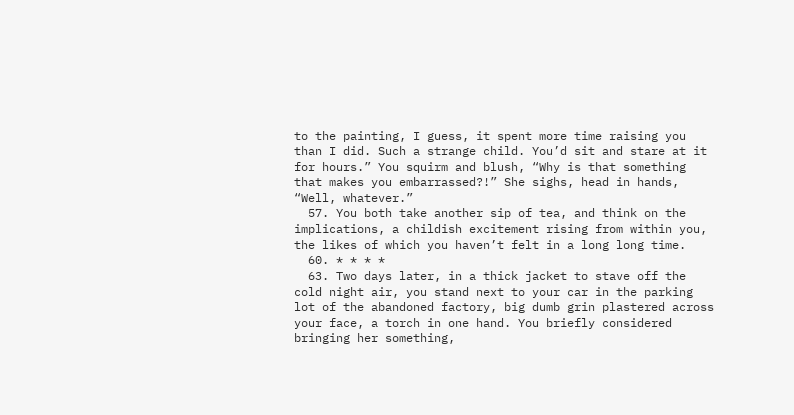to the painting, I guess, it spent more time raising you than I did. Such a strange child. You’d sit and stare at it for hours.” You squirm and blush, “Why is that something that makes you embarrassed?!” She sighs, head in hands, “Well, whatever.”
  57. You both take another sip of tea, and think on the implications, a childish excitement rising from within you, the likes of which you haven’t felt in a long long time.
  60. * * * *
  63. Two days later, in a thick jacket to stave off the cold night air, you stand next to your car in the parking lot of the abandoned factory, big dumb grin plastered across your face, a torch in one hand. You briefly considered bringing her something,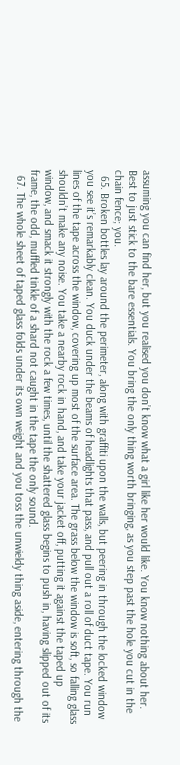assuming you can find her, but you realised you don’t know what a girl like her would like. You know nothing about her. Best to just stick to the bare essentials. You bring the only thing worth bringing, as you step past the hole you cut in the chain fence; you.
  65. Broken bottles lay around the perimeter, along with graffiti upon the walls, but peering in through the locked window you see it’s remarkably clean. You duck under the beams of headlights that pass, and pull out a roll of duct tape. You run lines of the tape across the window, covering up most of the surface area. The grass below the window is soft, so falling glass shouldn’t make any noise. You take a nearby rock in hand, and take your jacket off, putting it against the taped up window, and smack it strongly with the rock a few times, until the shattered glass begins to push in, having slipped out of its frame, the odd, muffled tinkle of a shard not caught in the tape the only sound.
  67. The whole sheet of taped glass folds under its own weight and you toss the unwieldy thing aside, entering through the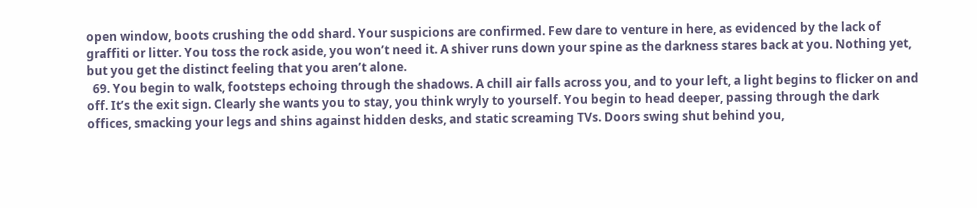open window, boots crushing the odd shard. Your suspicions are confirmed. Few dare to venture in here, as evidenced by the lack of graffiti or litter. You toss the rock aside, you won’t need it. A shiver runs down your spine as the darkness stares back at you. Nothing yet, but you get the distinct feeling that you aren’t alone.
  69. You begin to walk, footsteps echoing through the shadows. A chill air falls across you, and to your left, a light begins to flicker on and off. It’s the exit sign. Clearly she wants you to stay, you think wryly to yourself. You begin to head deeper, passing through the dark offices, smacking your legs and shins against hidden desks, and static screaming TVs. Doors swing shut behind you,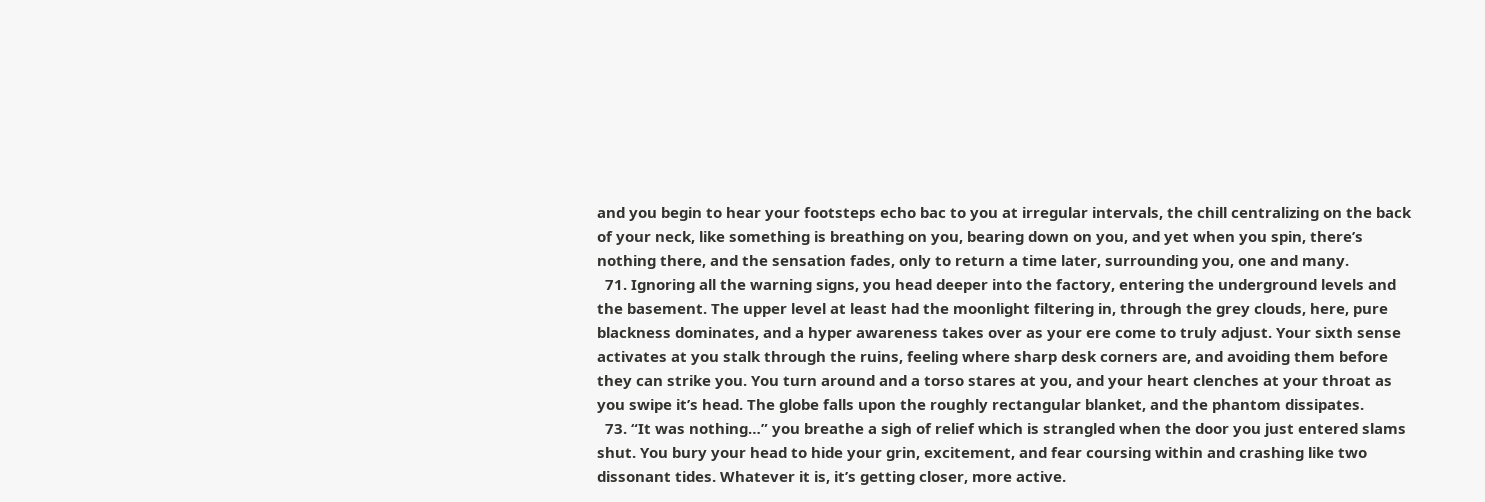and you begin to hear your footsteps echo bac to you at irregular intervals, the chill centralizing on the back of your neck, like something is breathing on you, bearing down on you, and yet when you spin, there’s nothing there, and the sensation fades, only to return a time later, surrounding you, one and many.
  71. Ignoring all the warning signs, you head deeper into the factory, entering the underground levels and the basement. The upper level at least had the moonlight filtering in, through the grey clouds, here, pure blackness dominates, and a hyper awareness takes over as your ere come to truly adjust. Your sixth sense activates at you stalk through the ruins, feeling where sharp desk corners are, and avoiding them before they can strike you. You turn around and a torso stares at you, and your heart clenches at your throat as you swipe it’s head. The globe falls upon the roughly rectangular blanket, and the phantom dissipates.
  73. “It was nothing…” you breathe a sigh of relief which is strangled when the door you just entered slams shut. You bury your head to hide your grin, excitement, and fear coursing within and crashing like two dissonant tides. Whatever it is, it’s getting closer, more active.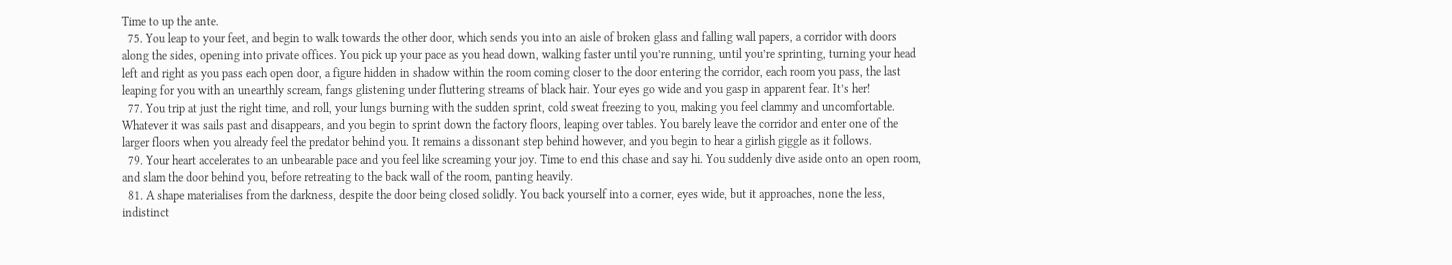Time to up the ante.
  75. You leap to your feet, and begin to walk towards the other door, which sends you into an aisle of broken glass and falling wall papers, a corridor with doors along the sides, opening into private offices. You pick up your pace as you head down, walking faster until you’re running, until you’re sprinting, turning your head left and right as you pass each open door, a figure hidden in shadow within the room coming closer to the door entering the corridor, each room you pass, the last leaping for you with an unearthly scream, fangs glistening under fluttering streams of black hair. Your eyes go wide and you gasp in apparent fear. It’s her!
  77. You trip at just the right time, and roll, your lungs burning with the sudden sprint, cold sweat freezing to you, making you feel clammy and uncomfortable. Whatever it was sails past and disappears, and you begin to sprint down the factory floors, leaping over tables. You barely leave the corridor and enter one of the larger floors when you already feel the predator behind you. It remains a dissonant step behind however, and you begin to hear a girlish giggle as it follows.
  79. Your heart accelerates to an unbearable pace and you feel like screaming your joy. Time to end this chase and say hi. You suddenly dive aside onto an open room, and slam the door behind you, before retreating to the back wall of the room, panting heavily.
  81. A shape materialises from the darkness, despite the door being closed solidly. You back yourself into a corner, eyes wide, but it approaches, none the less, indistinct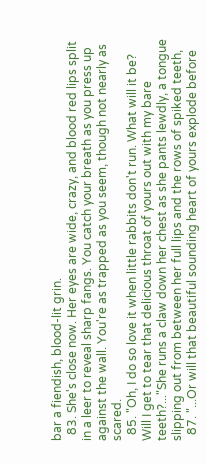bar a fiendish, blood-lit grin.
  83. She's close now. Her eyes are wide, crazy, and blood red lips split in a leer to reveal sharp fangs. You catch your breath as you press up against the wall. You're as trapped as you seem, though not nearly as scared.
  85. "Oh, I do so love it when little rabbits don't run. What will it be? Will I get to tear that delicious throat of yours out with my bare teeth?..."She runs a claw down her chest as she pants lewdly, a tongue slipping out from between her full lips and the rows of spiked teeth,
  87. "...Or will that beautiful sounding heart of yours explode before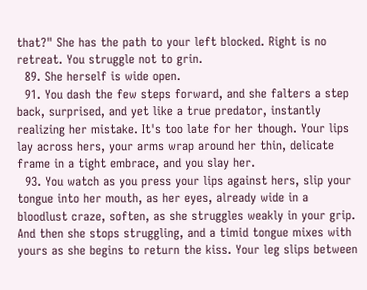that?" She has the path to your left blocked. Right is no retreat. You struggle not to grin.
  89. She herself is wide open.
  91. You dash the few steps forward, and she falters a step back, surprised, and yet like a true predator, instantly realizing her mistake. It's too late for her though. Your lips lay across hers, your arms wrap around her thin, delicate frame in a tight embrace, and you slay her.
  93. You watch as you press your lips against hers, slip your tongue into her mouth, as her eyes, already wide in a bloodlust craze, soften, as she struggles weakly in your grip. And then she stops struggling, and a timid tongue mixes with yours as she begins to return the kiss. Your leg slips between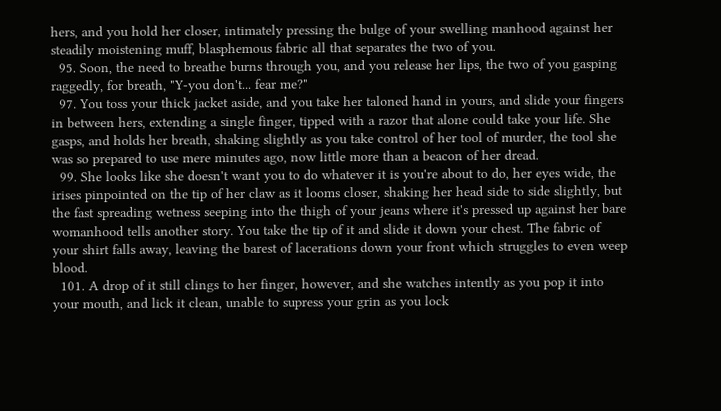hers, and you hold her closer, intimately pressing the bulge of your swelling manhood against her steadily moistening muff, blasphemous fabric all that separates the two of you.
  95. Soon, the need to breathe burns through you, and you release her lips, the two of you gasping raggedly, for breath, "Y-you don't... fear me?"
  97. You toss your thick jacket aside, and you take her taloned hand in yours, and slide your fingers in between hers, extending a single finger, tipped with a razor that alone could take your life. She gasps, and holds her breath, shaking slightly as you take control of her tool of murder, the tool she was so prepared to use mere minutes ago, now little more than a beacon of her dread.
  99. She looks like she doesn't want you to do whatever it is you're about to do, her eyes wide, the irises pinpointed on the tip of her claw as it looms closer, shaking her head side to side slightly, but the fast spreading wetness seeping into the thigh of your jeans where it's pressed up against her bare womanhood tells another story. You take the tip of it and slide it down your chest. The fabric of your shirt falls away, leaving the barest of lacerations down your front which struggles to even weep blood.
  101. A drop of it still clings to her finger, however, and she watches intently as you pop it into your mouth, and lick it clean, unable to supress your grin as you lock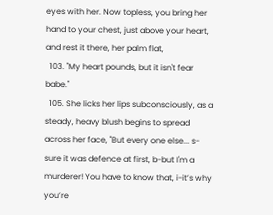eyes with her. Now topless, you bring her hand to your chest, just above your heart, and rest it there, her palm flat,
  103. "My heart pounds, but it isn't fear babe."
  105. She licks her lips subconsciously, as a steady, heavy blush begins to spread across her face, "But every one else... s-sure it was defence at first, b-but I'm a murderer! You have to know that, i-it’s why you’re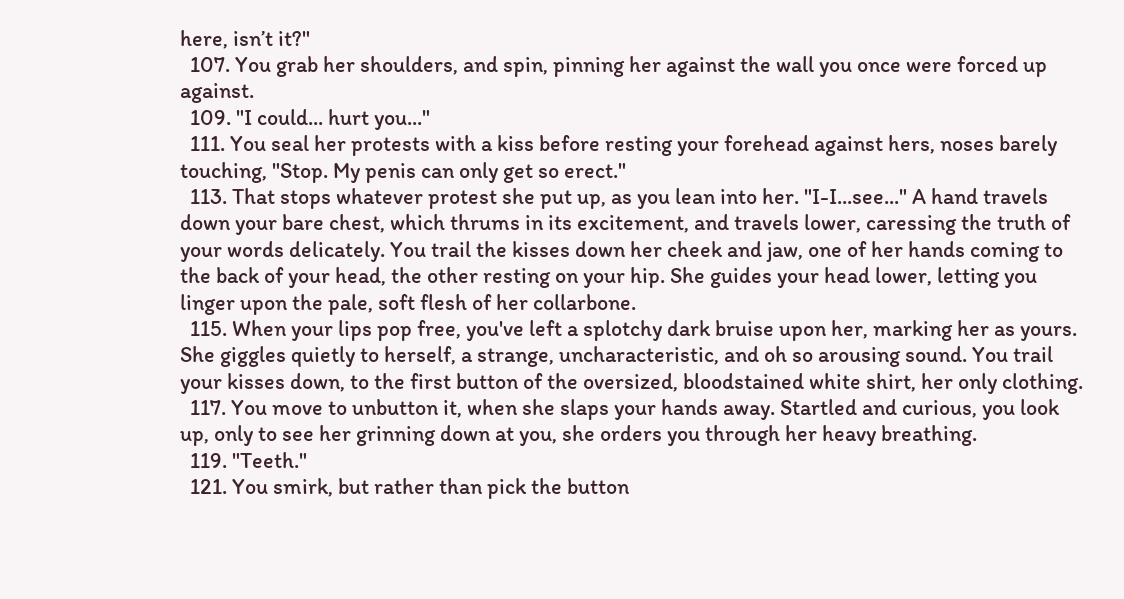here, isn’t it?"
  107. You grab her shoulders, and spin, pinning her against the wall you once were forced up against.
  109. "I could... hurt you..."
  111. You seal her protests with a kiss before resting your forehead against hers, noses barely touching, "Stop. My penis can only get so erect."
  113. That stops whatever protest she put up, as you lean into her. "I-I...see..." A hand travels down your bare chest, which thrums in its excitement, and travels lower, caressing the truth of your words delicately. You trail the kisses down her cheek and jaw, one of her hands coming to the back of your head, the other resting on your hip. She guides your head lower, letting you linger upon the pale, soft flesh of her collarbone.
  115. When your lips pop free, you've left a splotchy dark bruise upon her, marking her as yours. She giggles quietly to herself, a strange, uncharacteristic, and oh so arousing sound. You trail your kisses down, to the first button of the oversized, bloodstained white shirt, her only clothing.
  117. You move to unbutton it, when she slaps your hands away. Startled and curious, you look up, only to see her grinning down at you, she orders you through her heavy breathing.
  119. "Teeth."
  121. You smirk, but rather than pick the button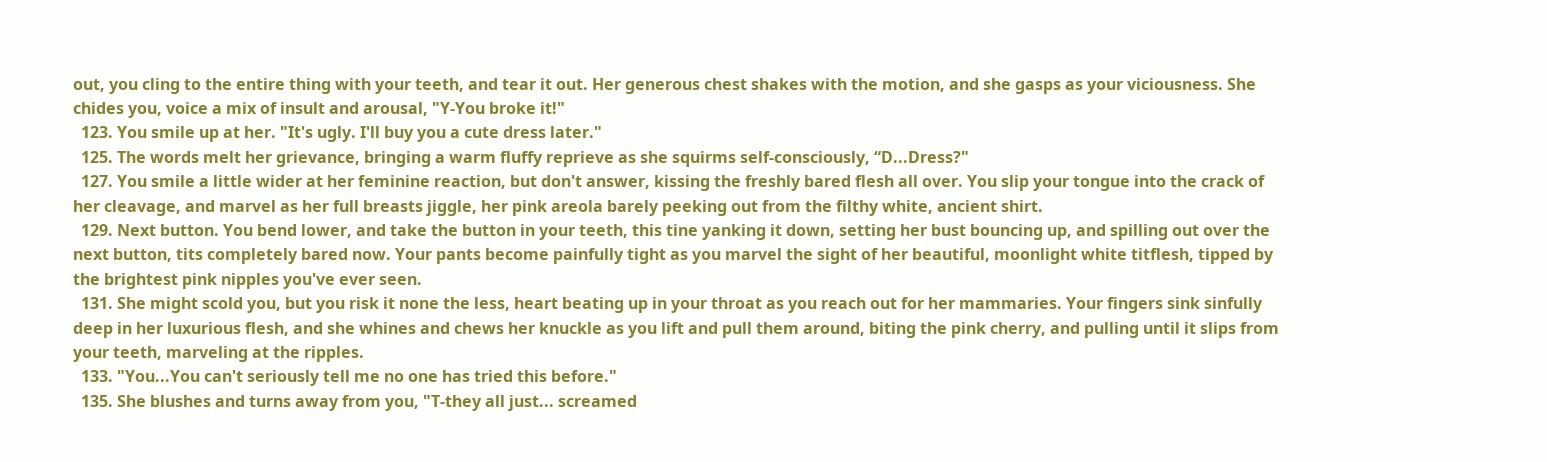out, you cling to the entire thing with your teeth, and tear it out. Her generous chest shakes with the motion, and she gasps as your viciousness. She chides you, voice a mix of insult and arousal, "Y-You broke it!"
  123. You smile up at her. "It's ugly. I'll buy you a cute dress later."
  125. The words melt her grievance, bringing a warm fluffy reprieve as she squirms self-consciously, “D...Dress?"
  127. You smile a little wider at her feminine reaction, but don't answer, kissing the freshly bared flesh all over. You slip your tongue into the crack of her cleavage, and marvel as her full breasts jiggle, her pink areola barely peeking out from the filthy white, ancient shirt.
  129. Next button. You bend lower, and take the button in your teeth, this tine yanking it down, setting her bust bouncing up, and spilling out over the next button, tits completely bared now. Your pants become painfully tight as you marvel the sight of her beautiful, moonlight white titflesh, tipped by the brightest pink nipples you've ever seen.
  131. She might scold you, but you risk it none the less, heart beating up in your throat as you reach out for her mammaries. Your fingers sink sinfully deep in her luxurious flesh, and she whines and chews her knuckle as you lift and pull them around, biting the pink cherry, and pulling until it slips from your teeth, marveling at the ripples.
  133. "You...You can't seriously tell me no one has tried this before."
  135. She blushes and turns away from you, "T-they all just... screamed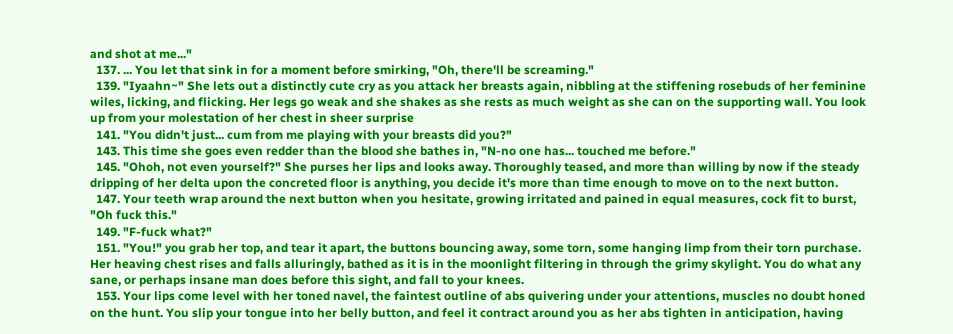and shot at me..."
  137. ... You let that sink in for a moment before smirking, "Oh, there'll be screaming."
  139. "Iyaahn~" She lets out a distinctly cute cry as you attack her breasts again, nibbling at the stiffening rosebuds of her feminine wiles, licking, and flicking. Her legs go weak and she shakes as she rests as much weight as she can on the supporting wall. You look up from your molestation of her chest in sheer surprise
  141. "You didn't just... cum from me playing with your breasts did you?"
  143. This time she goes even redder than the blood she bathes in, "N-no one has... touched me before."
  145. "Ohoh, not even yourself?" She purses her lips and looks away. Thoroughly teased, and more than willing by now if the steady dripping of her delta upon the concreted floor is anything, you decide it's more than time enough to move on to the next button.
  147. Your teeth wrap around the next button when you hesitate, growing irritated and pained in equal measures, cock fit to burst, "Oh fuck this."
  149. "F-fuck what?"
  151. "You!" you grab her top, and tear it apart, the buttons bouncing away, some torn, some hanging limp from their torn purchase. Her heaving chest rises and falls alluringly, bathed as it is in the moonlight filtering in through the grimy skylight. You do what any sane, or perhaps insane man does before this sight, and fall to your knees.
  153. Your lips come level with her toned navel, the faintest outline of abs quivering under your attentions, muscles no doubt honed on the hunt. You slip your tongue into her belly button, and feel it contract around you as her abs tighten in anticipation, having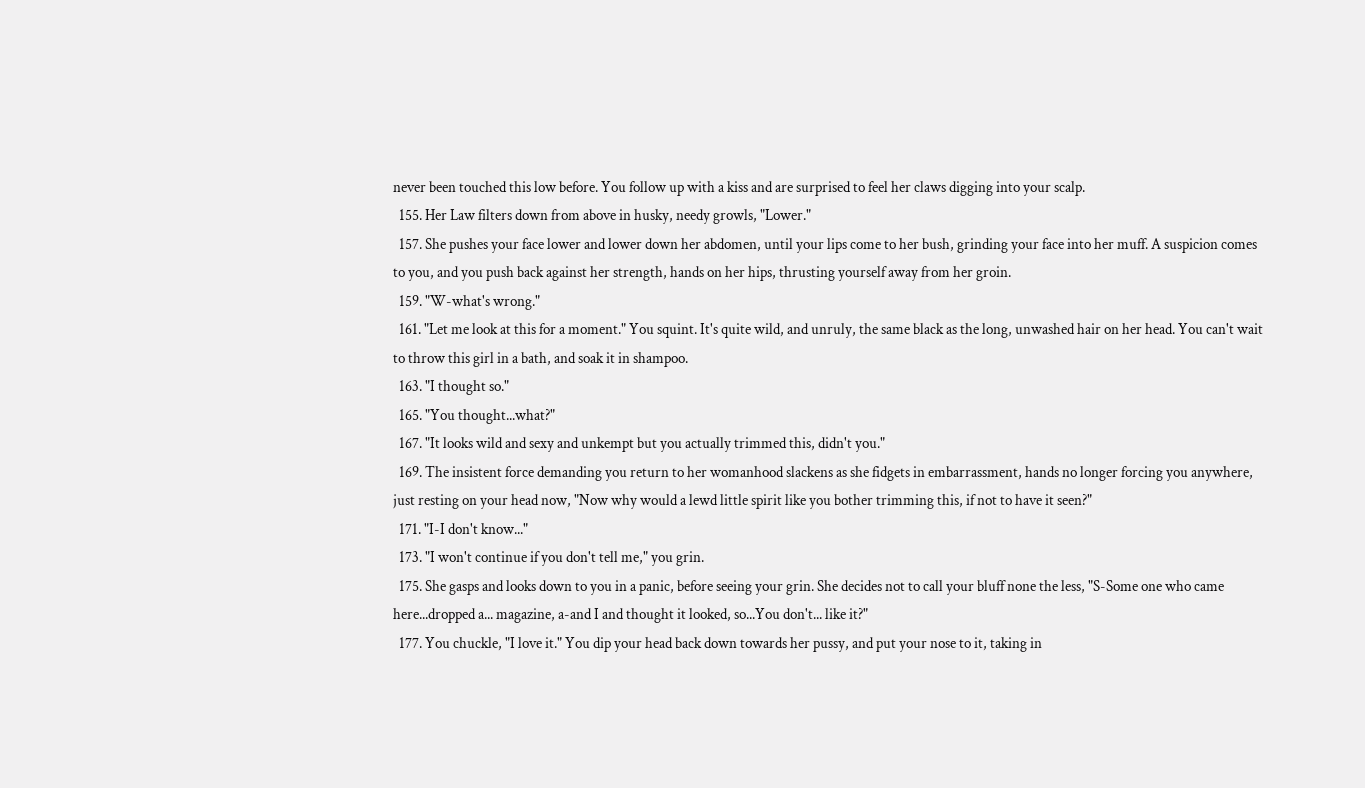never been touched this low before. You follow up with a kiss and are surprised to feel her claws digging into your scalp.
  155. Her Law filters down from above in husky, needy growls, "Lower."
  157. She pushes your face lower and lower down her abdomen, until your lips come to her bush, grinding your face into her muff. A suspicion comes to you, and you push back against her strength, hands on her hips, thrusting yourself away from her groin.
  159. "W-what's wrong."
  161. "Let me look at this for a moment." You squint. It's quite wild, and unruly, the same black as the long, unwashed hair on her head. You can't wait to throw this girl in a bath, and soak it in shampoo.
  163. "I thought so."
  165. "You thought...what?"
  167. "It looks wild and sexy and unkempt but you actually trimmed this, didn't you."
  169. The insistent force demanding you return to her womanhood slackens as she fidgets in embarrassment, hands no longer forcing you anywhere, just resting on your head now, "Now why would a lewd little spirit like you bother trimming this, if not to have it seen?"
  171. "I-I don't know..."
  173. "I won't continue if you don't tell me," you grin.
  175. She gasps and looks down to you in a panic, before seeing your grin. She decides not to call your bluff none the less, "S-Some one who came here...dropped a... magazine, a-and I and thought it looked, so...You don't... like it?"
  177. You chuckle, "I love it." You dip your head back down towards her pussy, and put your nose to it, taking in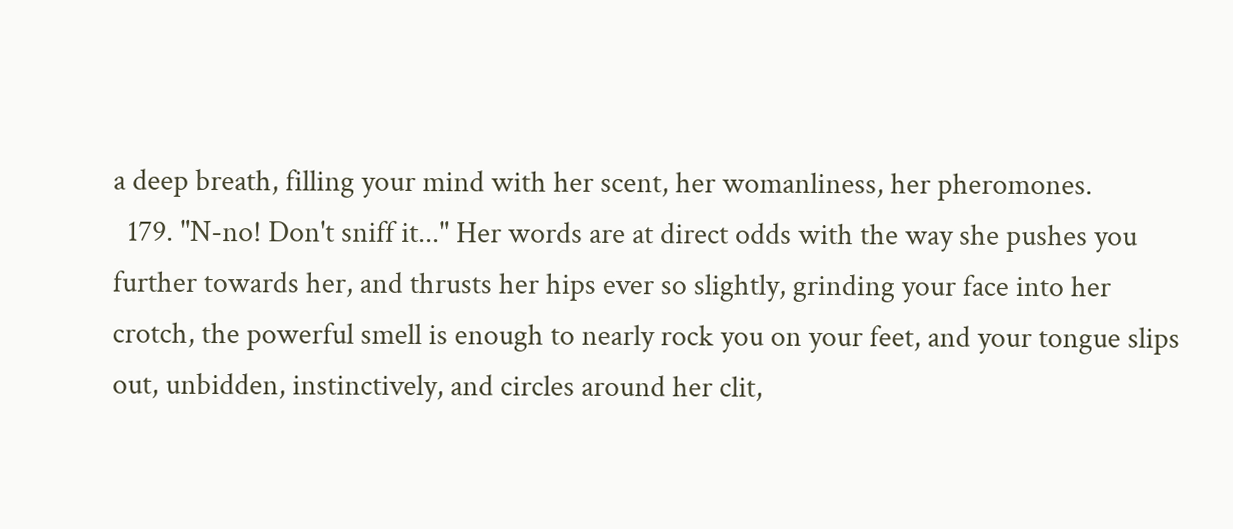a deep breath, filling your mind with her scent, her womanliness, her pheromones.
  179. "N-no! Don't sniff it..." Her words are at direct odds with the way she pushes you further towards her, and thrusts her hips ever so slightly, grinding your face into her crotch, the powerful smell is enough to nearly rock you on your feet, and your tongue slips out, unbidden, instinctively, and circles around her clit,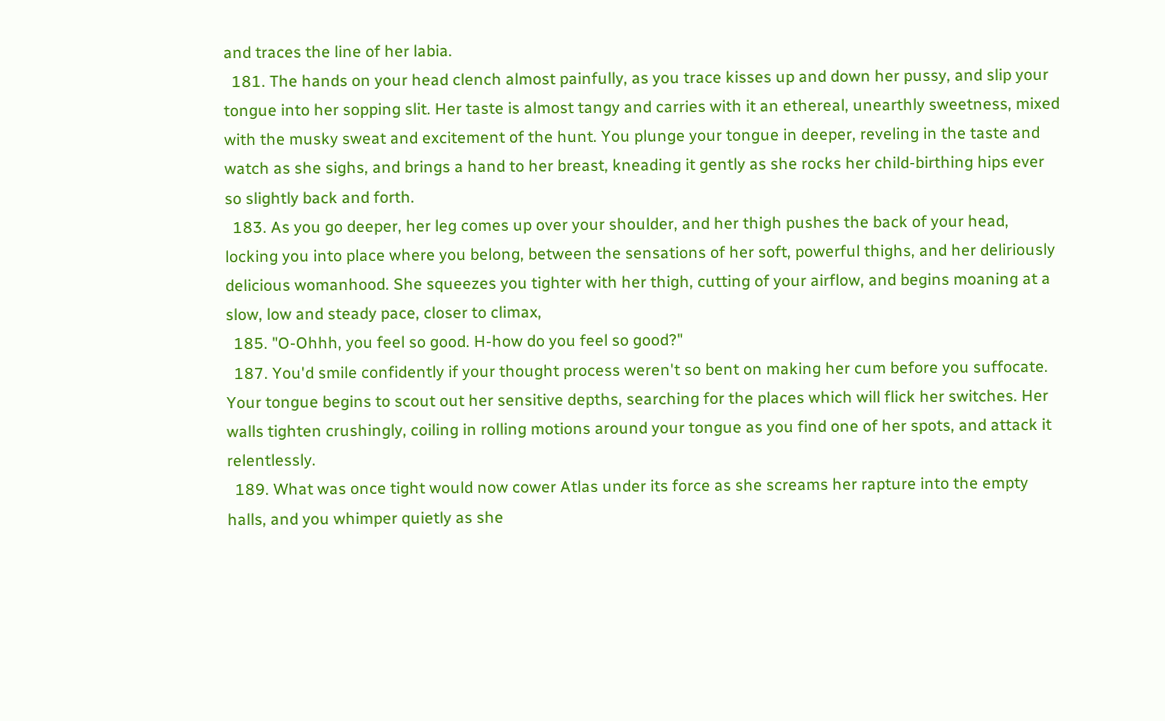and traces the line of her labia.
  181. The hands on your head clench almost painfully, as you trace kisses up and down her pussy, and slip your tongue into her sopping slit. Her taste is almost tangy and carries with it an ethereal, unearthly sweetness, mixed with the musky sweat and excitement of the hunt. You plunge your tongue in deeper, reveling in the taste and watch as she sighs, and brings a hand to her breast, kneading it gently as she rocks her child-birthing hips ever so slightly back and forth.
  183. As you go deeper, her leg comes up over your shoulder, and her thigh pushes the back of your head, locking you into place where you belong, between the sensations of her soft, powerful thighs, and her deliriously delicious womanhood. She squeezes you tighter with her thigh, cutting of your airflow, and begins moaning at a slow, low and steady pace, closer to climax,
  185. "O-Ohhh, you feel so good. H-how do you feel so good?"
  187. You'd smile confidently if your thought process weren't so bent on making her cum before you suffocate. Your tongue begins to scout out her sensitive depths, searching for the places which will flick her switches. Her walls tighten crushingly, coiling in rolling motions around your tongue as you find one of her spots, and attack it relentlessly.
  189. What was once tight would now cower Atlas under its force as she screams her rapture into the empty halls, and you whimper quietly as she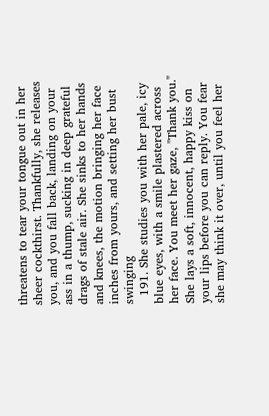threatens to tear your tongue out in her sheer cockthirst. Thankfully, she releases you, and you fall back, landing on your ass in a thump, sucking in deep grateful drags of stale air. She sinks to her hands and knees, the motion bringing her face inches from yours, and setting her bust swinging
  191. She studies you with her pale, icy blue eyes, with a smile plastered across her face. You meet her gaze, "Thank you." She lays a soft, innocent, happy kiss on your lips before you can reply. You fear she may think it over, until you feel her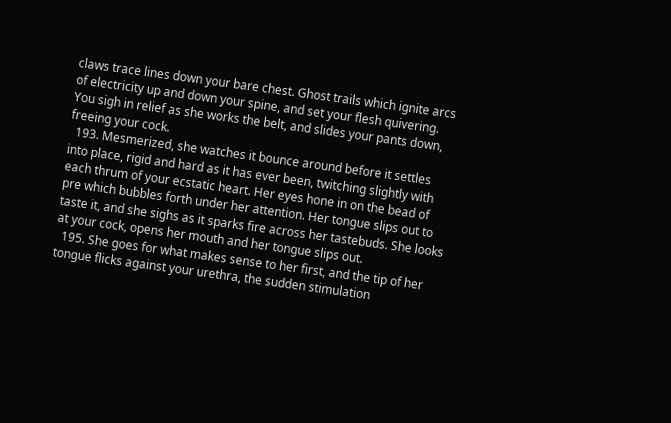claws trace lines down your bare chest. Ghost trails which ignite arcs of electricity up and down your spine, and set your flesh quivering. You sigh in relief as she works the belt, and slides your pants down, freeing your cock.
  193. Mesmerized, she watches it bounce around before it settles into place, rigid and hard as it has ever been, twitching slightly with each thrum of your ecstatic heart. Her eyes hone in on the bead of pre which bubbles forth under her attention. Her tongue slips out to taste it, and she sighs as it sparks fire across her tastebuds. She looks at your cock, opens her mouth and her tongue slips out.
  195. She goes for what makes sense to her first, and the tip of her tongue flicks against your urethra, the sudden stimulation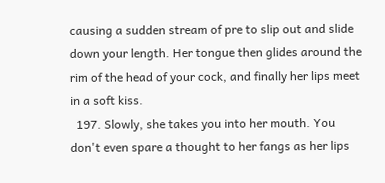causing a sudden stream of pre to slip out and slide down your length. Her tongue then glides around the rim of the head of your cock, and finally her lips meet in a soft kiss.
  197. Slowly, she takes you into her mouth. You don't even spare a thought to her fangs as her lips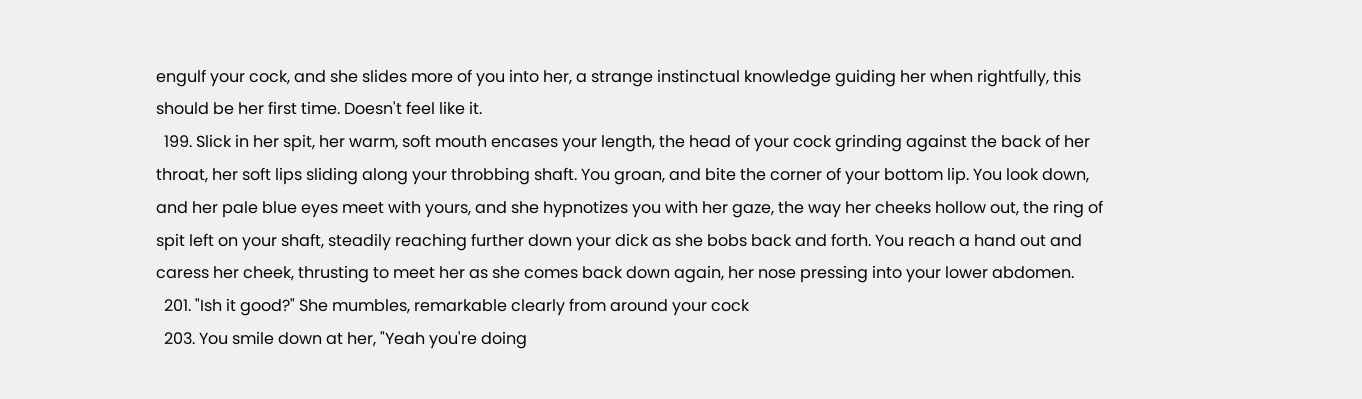engulf your cock, and she slides more of you into her, a strange instinctual knowledge guiding her when rightfully, this should be her first time. Doesn't feel like it.
  199. Slick in her spit, her warm, soft mouth encases your length, the head of your cock grinding against the back of her throat, her soft lips sliding along your throbbing shaft. You groan, and bite the corner of your bottom lip. You look down, and her pale blue eyes meet with yours, and she hypnotizes you with her gaze, the way her cheeks hollow out, the ring of spit left on your shaft, steadily reaching further down your dick as she bobs back and forth. You reach a hand out and caress her cheek, thrusting to meet her as she comes back down again, her nose pressing into your lower abdomen.
  201. "Ish it good?" She mumbles, remarkable clearly from around your cock
  203. You smile down at her, "Yeah you're doing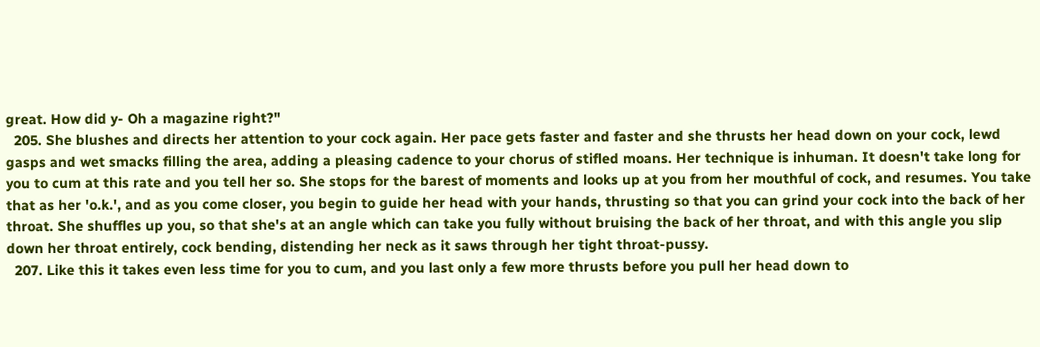great. How did y- Oh a magazine right?"
  205. She blushes and directs her attention to your cock again. Her pace gets faster and faster and she thrusts her head down on your cock, lewd gasps and wet smacks filling the area, adding a pleasing cadence to your chorus of stifled moans. Her technique is inhuman. It doesn't take long for you to cum at this rate and you tell her so. She stops for the barest of moments and looks up at you from her mouthful of cock, and resumes. You take that as her 'o.k.', and as you come closer, you begin to guide her head with your hands, thrusting so that you can grind your cock into the back of her throat. She shuffles up you, so that she's at an angle which can take you fully without bruising the back of her throat, and with this angle you slip down her throat entirely, cock bending, distending her neck as it saws through her tight throat-pussy.
  207. Like this it takes even less time for you to cum, and you last only a few more thrusts before you pull her head down to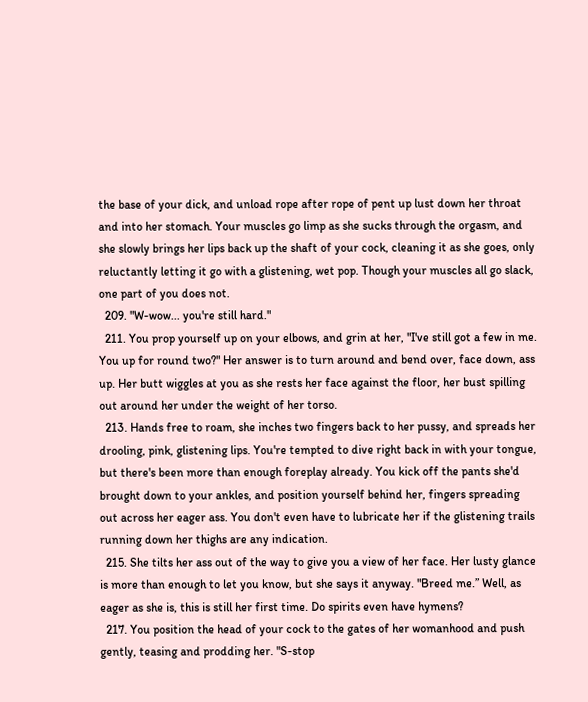the base of your dick, and unload rope after rope of pent up lust down her throat and into her stomach. Your muscles go limp as she sucks through the orgasm, and she slowly brings her lips back up the shaft of your cock, cleaning it as she goes, only reluctantly letting it go with a glistening, wet pop. Though your muscles all go slack, one part of you does not.
  209. "W-wow... you're still hard."
  211. You prop yourself up on your elbows, and grin at her, "I've still got a few in me. You up for round two?" Her answer is to turn around and bend over, face down, ass up. Her butt wiggles at you as she rests her face against the floor, her bust spilling out around her under the weight of her torso.
  213. Hands free to roam, she inches two fingers back to her pussy, and spreads her drooling, pink, glistening lips. You're tempted to dive right back in with your tongue, but there's been more than enough foreplay already. You kick off the pants she'd brought down to your ankles, and position yourself behind her, fingers spreading out across her eager ass. You don't even have to lubricate her if the glistening trails running down her thighs are any indication.
  215. She tilts her ass out of the way to give you a view of her face. Her lusty glance is more than enough to let you know, but she says it anyway. "Breed me.” Well, as eager as she is, this is still her first time. Do spirits even have hymens?
  217. You position the head of your cock to the gates of her womanhood and push gently, teasing and prodding her. "S-stop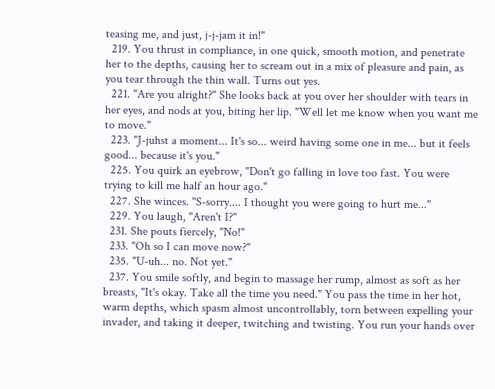teasing me, and just, j-j-jam it in!"
  219. You thrust in compliance, in one quick, smooth motion, and penetrate her to the depths, causing her to scream out in a mix of pleasure and pain, as you tear through the thin wall. Turns out yes.
  221. "Are you alright?" She looks back at you over her shoulder with tears in her eyes, and nods at you, biting her lip. "Well let me know when you want me to move."
  223. "J-juhst a moment... It's so... weird having some one in me... but it feels good... because it's you."
  225. You quirk an eyebrow, "Don't go falling in love too fast. You were trying to kill me half an hour ago."
  227. She winces. "S-sorry.... I thought you were going to hurt me..."
  229. You laugh, "Aren't I?"
  231. She pouts fiercely, "No!"
  233. "Oh so I can move now?"
  235. "U-uh... no. Not yet."
  237. You smile softly, and begin to massage her rump, almost as soft as her breasts, "It's okay. Take all the time you need." You pass the time in her hot, warm depths, which spasm almost uncontrollably, torn between expelling your invader, and taking it deeper, twitching and twisting. You run your hands over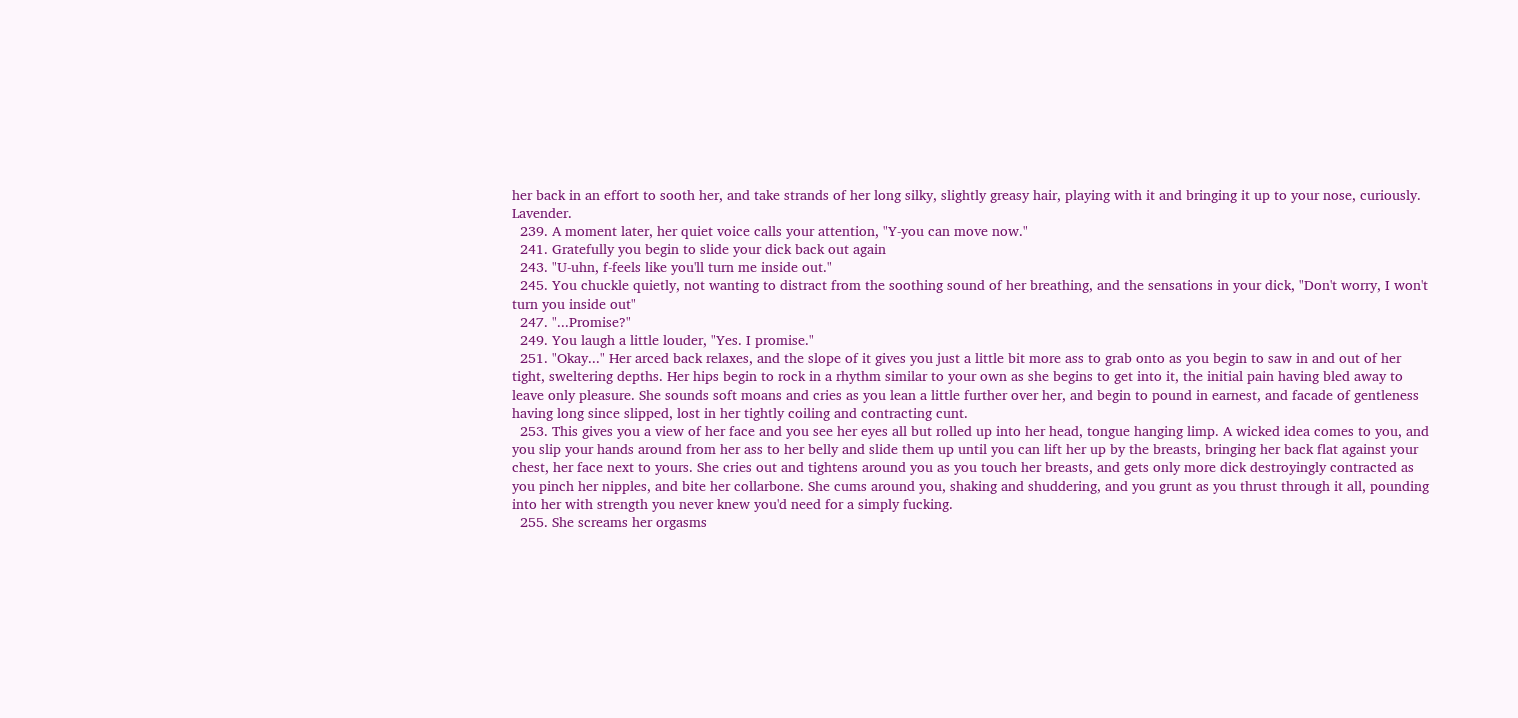her back in an effort to sooth her, and take strands of her long silky, slightly greasy hair, playing with it and bringing it up to your nose, curiously. Lavender.
  239. A moment later, her quiet voice calls your attention, "Y-you can move now."
  241. Gratefully you begin to slide your dick back out again
  243. "U-uhn, f-feels like you'll turn me inside out."
  245. You chuckle quietly, not wanting to distract from the soothing sound of her breathing, and the sensations in your dick, "Don't worry, I won't turn you inside out"
  247. "...Promise?"
  249. You laugh a little louder, "Yes. I promise."
  251. "Okay..." Her arced back relaxes, and the slope of it gives you just a little bit more ass to grab onto as you begin to saw in and out of her tight, sweltering depths. Her hips begin to rock in a rhythm similar to your own as she begins to get into it, the initial pain having bled away to leave only pleasure. She sounds soft moans and cries as you lean a little further over her, and begin to pound in earnest, and facade of gentleness having long since slipped, lost in her tightly coiling and contracting cunt.
  253. This gives you a view of her face and you see her eyes all but rolled up into her head, tongue hanging limp. A wicked idea comes to you, and you slip your hands around from her ass to her belly and slide them up until you can lift her up by the breasts, bringing her back flat against your chest, her face next to yours. She cries out and tightens around you as you touch her breasts, and gets only more dick destroyingly contracted as you pinch her nipples, and bite her collarbone. She cums around you, shaking and shuddering, and you grunt as you thrust through it all, pounding into her with strength you never knew you'd need for a simply fucking.
  255. She screams her orgasms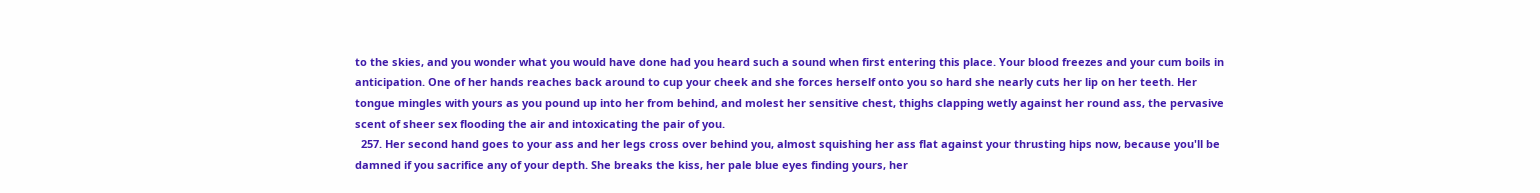to the skies, and you wonder what you would have done had you heard such a sound when first entering this place. Your blood freezes and your cum boils in anticipation. One of her hands reaches back around to cup your cheek and she forces herself onto you so hard she nearly cuts her lip on her teeth. Her tongue mingles with yours as you pound up into her from behind, and molest her sensitive chest, thighs clapping wetly against her round ass, the pervasive scent of sheer sex flooding the air and intoxicating the pair of you.
  257. Her second hand goes to your ass and her legs cross over behind you, almost squishing her ass flat against your thrusting hips now, because you'll be damned if you sacrifice any of your depth. She breaks the kiss, her pale blue eyes finding yours, her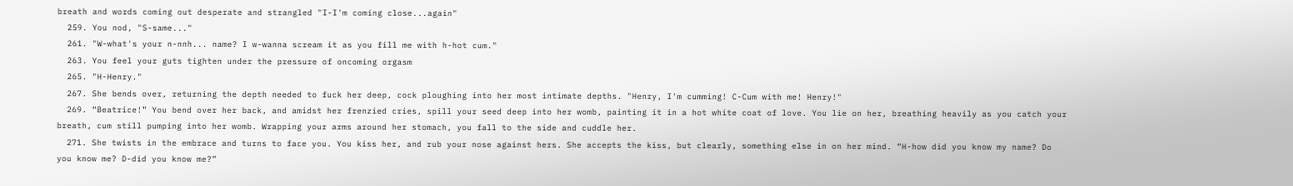breath and words coming out desperate and strangled "I-I'm coming close...again"
  259. You nod, "S-same..."
  261. "W-what's your n-nnh... name? I w-wanna scream it as you fill me with h-hot cum."
  263. You feel your guts tighten under the pressure of oncoming orgasm
  265. "H-Henry."
  267. She bends over, returning the depth needed to fuck her deep, cock ploughing into her most intimate depths. "Henry, I'm cumming! C-Cum with me! Henry!"
  269. “Beatrice!” You bend over her back, and amidst her frenzied cries, spill your seed deep into her womb, painting it in a hot white coat of love. You lie on her, breathing heavily as you catch your breath, cum still pumping into her womb. Wrapping your arms around her stomach, you fall to the side and cuddle her.
  271. She twists in the embrace and turns to face you. You kiss her, and rub your nose against hers. She accepts the kiss, but clearly, something else in on her mind. “H-how did you know my name? Do you know me? D-did you know me?”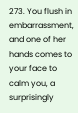273. You flush in embarrassment, and one of her hands comes to your face to calm you, a surprisingly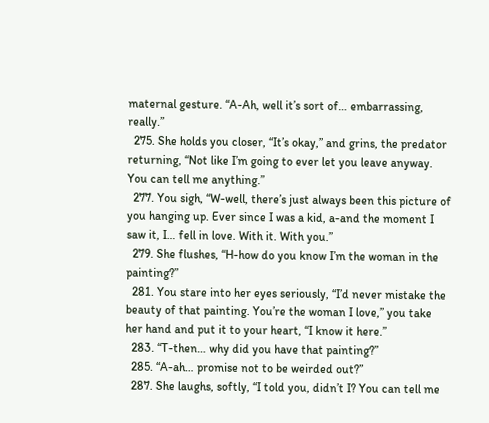maternal gesture. “A-Ah, well it’s sort of… embarrassing, really.”
  275. She holds you closer, “It’s okay,” and grins, the predator returning, “Not like I’m going to ever let you leave anyway. You can tell me anything.”
  277. You sigh, “W-well, there’s just always been this picture of you hanging up. Ever since I was a kid, a-and the moment I saw it, I… fell in love. With it. With you.”
  279. She flushes, “H-how do you know I’m the woman in the painting?”
  281. You stare into her eyes seriously, “I’d never mistake the beauty of that painting. You’re the woman I love,” you take her hand and put it to your heart, “I know it here.”
  283. “T-then… why did you have that painting?”
  285. “A-ah… promise not to be weirded out?”
  287. She laughs, softly, “I told you, didn’t I? You can tell me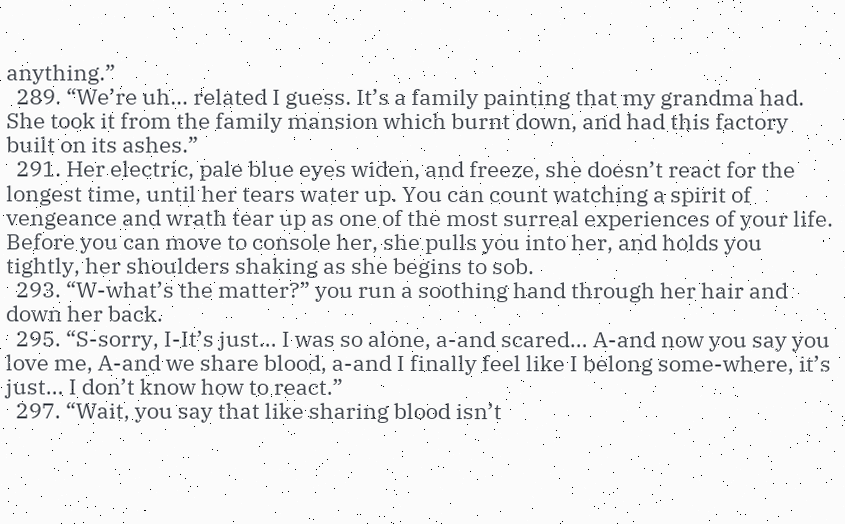anything.”
  289. “We’re uh… related I guess. It’s a family painting that my grandma had. She took it from the family mansion which burnt down, and had this factory built on its ashes.”
  291. Her electric, pale blue eyes widen, and freeze, she doesn’t react for the longest time, until her tears water up. You can count watching a spirit of vengeance and wrath tear up as one of the most surreal experiences of your life. Before you can move to console her, she pulls you into her, and holds you tightly, her shoulders shaking as she begins to sob.
  293. “W-what’s the matter?” you run a soothing hand through her hair and down her back.
  295. “S-sorry, I-It’s just… I was so alone, a-and scared… A-and now you say you love me, A-and we share blood, a-and I finally feel like I belong some-where, it’s just… I don’t know how to react.”
  297. “Wait, you say that like sharing blood isn’t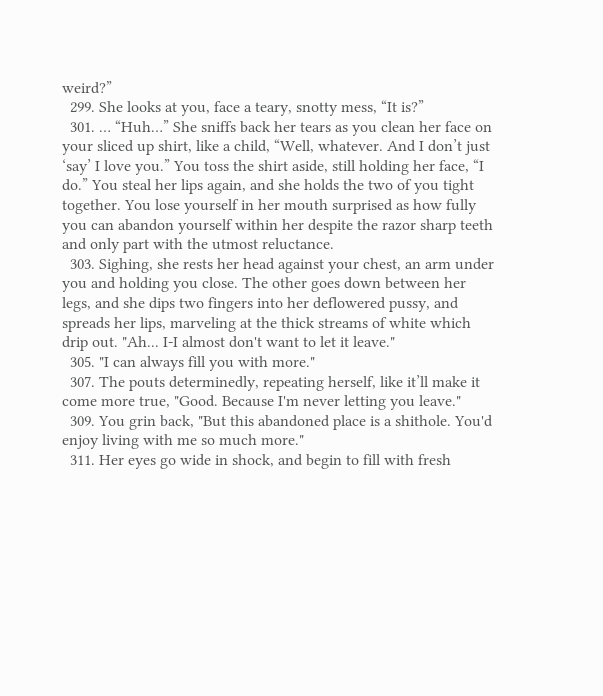weird?”
  299. She looks at you, face a teary, snotty mess, “It is?”
  301. … “Huh…” She sniffs back her tears as you clean her face on your sliced up shirt, like a child, “Well, whatever. And I don’t just ‘say’ I love you.” You toss the shirt aside, still holding her face, “I do.” You steal her lips again, and she holds the two of you tight together. You lose yourself in her mouth surprised as how fully you can abandon yourself within her despite the razor sharp teeth and only part with the utmost reluctance.
  303. Sighing, she rests her head against your chest, an arm under you and holding you close. The other goes down between her legs, and she dips two fingers into her deflowered pussy, and spreads her lips, marveling at the thick streams of white which drip out. "Ah... I-I almost don't want to let it leave."
  305. "I can always fill you with more."
  307. The pouts determinedly, repeating herself, like it’ll make it come more true, "Good. Because I'm never letting you leave."
  309. You grin back, "But this abandoned place is a shithole. You'd enjoy living with me so much more."
  311. Her eyes go wide in shock, and begin to fill with fresh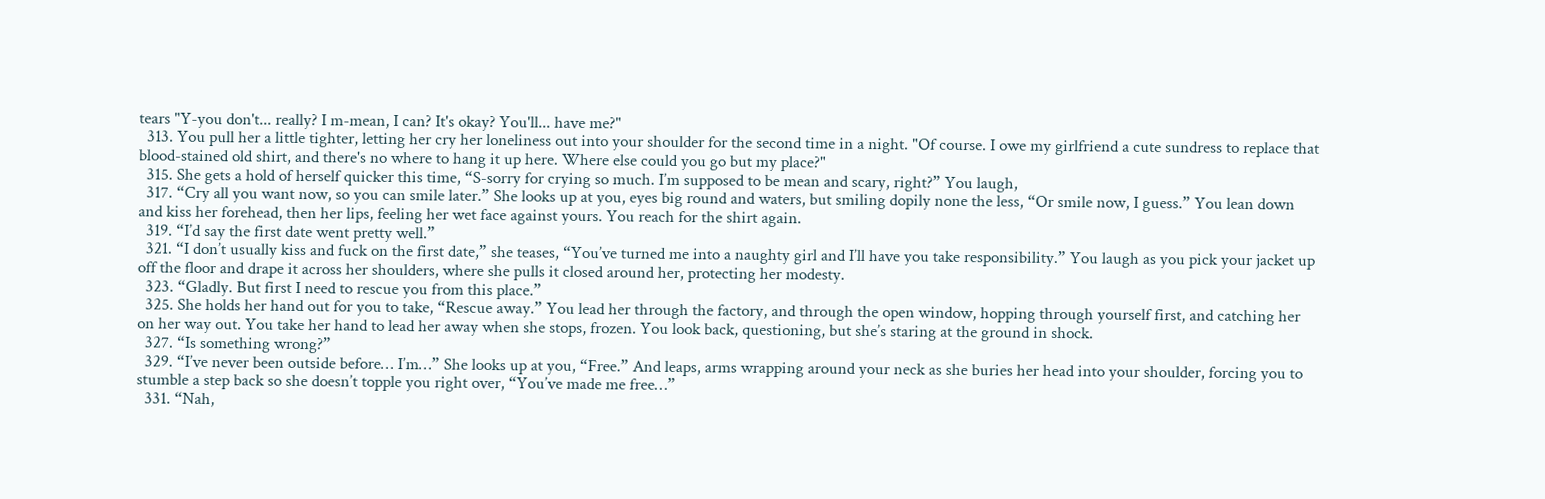tears "Y-you don't... really? I m-mean, I can? It's okay? You'll... have me?"
  313. You pull her a little tighter, letting her cry her loneliness out into your shoulder for the second time in a night. "Of course. I owe my girlfriend a cute sundress to replace that blood-stained old shirt, and there's no where to hang it up here. Where else could you go but my place?"
  315. She gets a hold of herself quicker this time, “S-sorry for crying so much. I’m supposed to be mean and scary, right?” You laugh,
  317. “Cry all you want now, so you can smile later.” She looks up at you, eyes big round and waters, but smiling dopily none the less, “Or smile now, I guess.” You lean down and kiss her forehead, then her lips, feeling her wet face against yours. You reach for the shirt again.
  319. “I’d say the first date went pretty well.”
  321. “I don’t usually kiss and fuck on the first date,” she teases, “You’ve turned me into a naughty girl and I’ll have you take responsibility.” You laugh as you pick your jacket up off the floor and drape it across her shoulders, where she pulls it closed around her, protecting her modesty.
  323. “Gladly. But first I need to rescue you from this place.”
  325. She holds her hand out for you to take, “Rescue away.” You lead her through the factory, and through the open window, hopping through yourself first, and catching her on her way out. You take her hand to lead her away when she stops, frozen. You look back, questioning, but she’s staring at the ground in shock.
  327. “Is something wrong?”
  329. “I’ve never been outside before… I’m…” She looks up at you, “Free.” And leaps, arms wrapping around your neck as she buries her head into your shoulder, forcing you to stumble a step back so she doesn’t topple you right over, “You’ve made me free…”
  331. “Nah,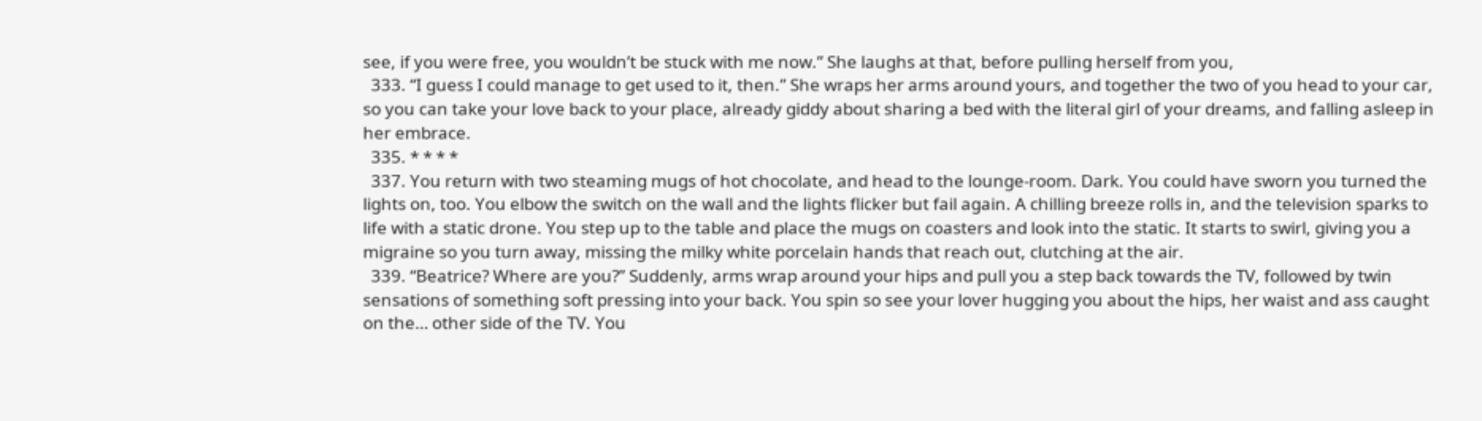see, if you were free, you wouldn’t be stuck with me now.” She laughs at that, before pulling herself from you,
  333. “I guess I could manage to get used to it, then.” She wraps her arms around yours, and together the two of you head to your car, so you can take your love back to your place, already giddy about sharing a bed with the literal girl of your dreams, and falling asleep in her embrace.
  335. * * * *
  337. You return with two steaming mugs of hot chocolate, and head to the lounge-room. Dark. You could have sworn you turned the lights on, too. You elbow the switch on the wall and the lights flicker but fail again. A chilling breeze rolls in, and the television sparks to life with a static drone. You step up to the table and place the mugs on coasters and look into the static. It starts to swirl, giving you a migraine so you turn away, missing the milky white porcelain hands that reach out, clutching at the air.
  339. “Beatrice? Where are you?” Suddenly, arms wrap around your hips and pull you a step back towards the TV, followed by twin sensations of something soft pressing into your back. You spin so see your lover hugging you about the hips, her waist and ass caught on the… other side of the TV. You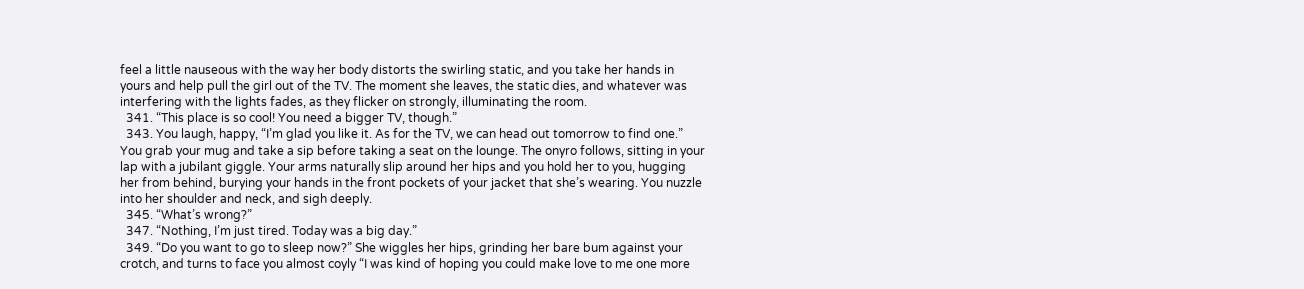feel a little nauseous with the way her body distorts the swirling static, and you take her hands in yours and help pull the girl out of the TV. The moment she leaves, the static dies, and whatever was interfering with the lights fades, as they flicker on strongly, illuminating the room.
  341. “This place is so cool! You need a bigger TV, though.”
  343. You laugh, happy, “I’m glad you like it. As for the TV, we can head out tomorrow to find one.” You grab your mug and take a sip before taking a seat on the lounge. The onyro follows, sitting in your lap with a jubilant giggle. Your arms naturally slip around her hips and you hold her to you, hugging her from behind, burying your hands in the front pockets of your jacket that she’s wearing. You nuzzle into her shoulder and neck, and sigh deeply.
  345. “What’s wrong?”
  347. “Nothing, I’m just tired. Today was a big day.”
  349. “Do you want to go to sleep now?” She wiggles her hips, grinding her bare bum against your crotch, and turns to face you almost coyly “I was kind of hoping you could make love to me one more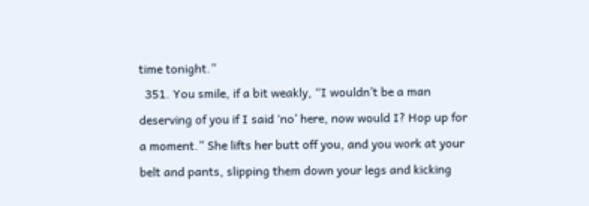time tonight.”
  351. You smile, if a bit weakly, “I wouldn’t be a man deserving of you if I said ‘no’ here, now would I? Hop up for a moment.” She lifts her butt off you, and you work at your belt and pants, slipping them down your legs and kicking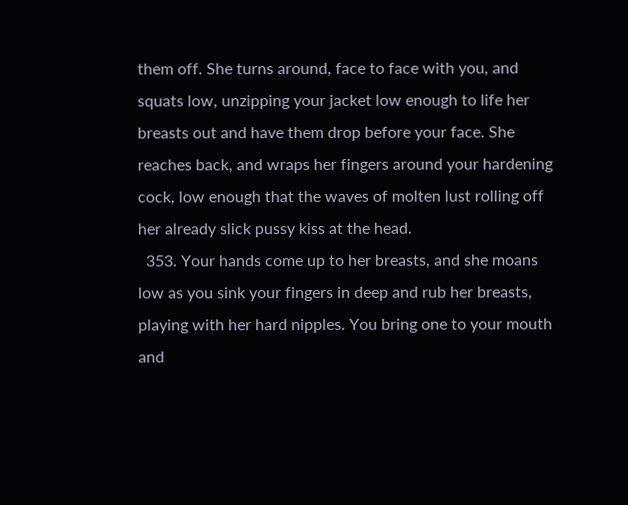them off. She turns around, face to face with you, and squats low, unzipping your jacket low enough to life her breasts out and have them drop before your face. She reaches back, and wraps her fingers around your hardening cock, low enough that the waves of molten lust rolling off her already slick pussy kiss at the head.
  353. Your hands come up to her breasts, and she moans low as you sink your fingers in deep and rub her breasts, playing with her hard nipples. You bring one to your mouth and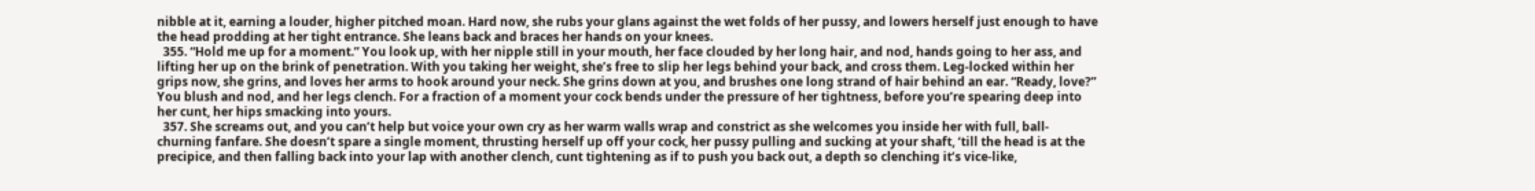nibble at it, earning a louder, higher pitched moan. Hard now, she rubs your glans against the wet folds of her pussy, and lowers herself just enough to have the head prodding at her tight entrance. She leans back and braces her hands on your knees.
  355. “Hold me up for a moment.” You look up, with her nipple still in your mouth, her face clouded by her long hair, and nod, hands going to her ass, and lifting her up on the brink of penetration. With you taking her weight, she’s free to slip her legs behind your back, and cross them. Leg-locked within her grips now, she grins, and loves her arms to hook around your neck. She grins down at you, and brushes one long strand of hair behind an ear. “Ready, love?” You blush and nod, and her legs clench. For a fraction of a moment your cock bends under the pressure of her tightness, before you’re spearing deep into her cunt, her hips smacking into yours.
  357. She screams out, and you can’t help but voice your own cry as her warm walls wrap and constrict as she welcomes you inside her with full, ball-churning fanfare. She doesn’t spare a single moment, thrusting herself up off your cock, her pussy pulling and sucking at your shaft, ‘till the head is at the precipice, and then falling back into your lap with another clench, cunt tightening as if to push you back out, a depth so clenching it’s vice-like,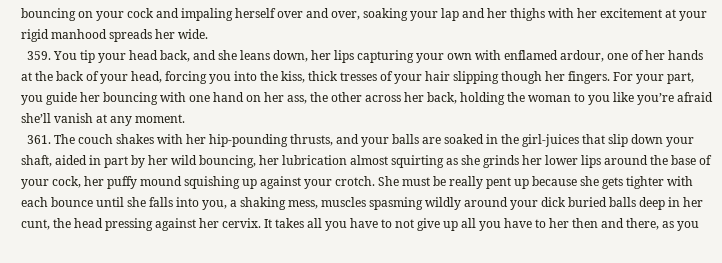bouncing on your cock and impaling herself over and over, soaking your lap and her thighs with her excitement at your rigid manhood spreads her wide.
  359. You tip your head back, and she leans down, her lips capturing your own with enflamed ardour, one of her hands at the back of your head, forcing you into the kiss, thick tresses of your hair slipping though her fingers. For your part, you guide her bouncing with one hand on her ass, the other across her back, holding the woman to you like you’re afraid she’ll vanish at any moment.
  361. The couch shakes with her hip-pounding thrusts, and your balls are soaked in the girl-juices that slip down your shaft, aided in part by her wild bouncing, her lubrication almost squirting as she grinds her lower lips around the base of your cock, her puffy mound squishing up against your crotch. She must be really pent up because she gets tighter with each bounce until she falls into you, a shaking mess, muscles spasming wildly around your dick buried balls deep in her cunt, the head pressing against her cervix. It takes all you have to not give up all you have to her then and there, as you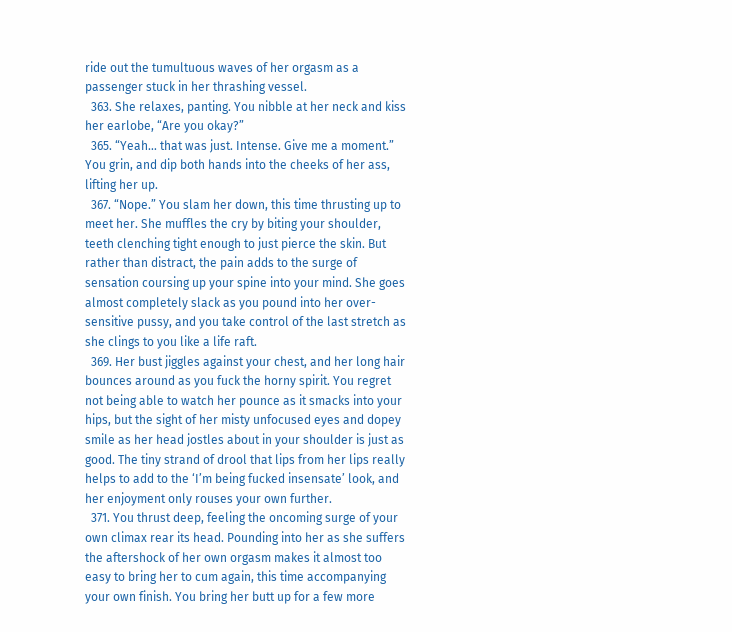ride out the tumultuous waves of her orgasm as a passenger stuck in her thrashing vessel.
  363. She relaxes, panting. You nibble at her neck and kiss her earlobe, “Are you okay?”
  365. “Yeah… that was just. Intense. Give me a moment.” You grin, and dip both hands into the cheeks of her ass, lifting her up.
  367. “Nope.” You slam her down, this time thrusting up to meet her. She muffles the cry by biting your shoulder, teeth clenching tight enough to just pierce the skin. But rather than distract, the pain adds to the surge of sensation coursing up your spine into your mind. She goes almost completely slack as you pound into her over-sensitive pussy, and you take control of the last stretch as she clings to you like a life raft.
  369. Her bust jiggles against your chest, and her long hair bounces around as you fuck the horny spirit. You regret not being able to watch her pounce as it smacks into your hips, but the sight of her misty unfocused eyes and dopey smile as her head jostles about in your shoulder is just as good. The tiny strand of drool that lips from her lips really helps to add to the ‘I’m being fucked insensate’ look, and her enjoyment only rouses your own further.
  371. You thrust deep, feeling the oncoming surge of your own climax rear its head. Pounding into her as she suffers the aftershock of her own orgasm makes it almost too easy to bring her to cum again, this time accompanying your own finish. You bring her butt up for a few more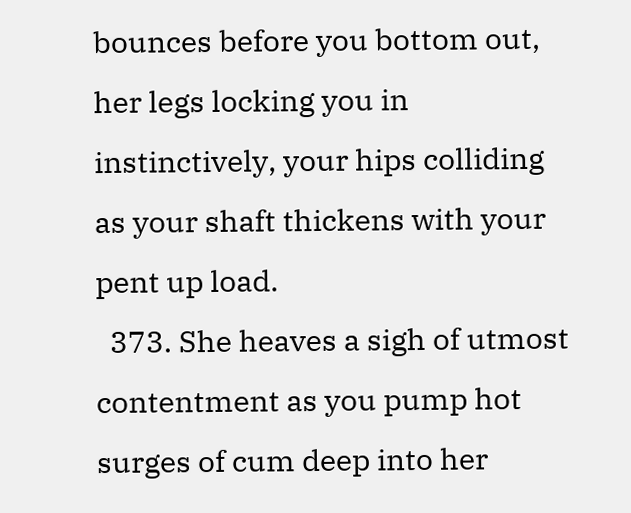bounces before you bottom out, her legs locking you in instinctively, your hips colliding as your shaft thickens with your pent up load.
  373. She heaves a sigh of utmost contentment as you pump hot surges of cum deep into her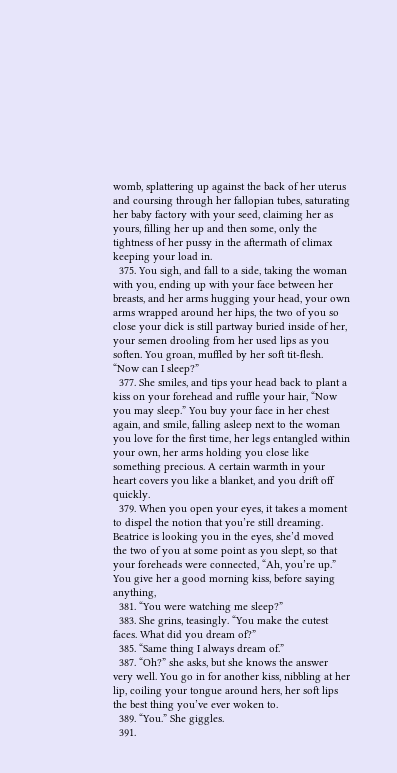womb, splattering up against the back of her uterus and coursing through her fallopian tubes, saturating her baby factory with your seed, claiming her as yours, filling her up and then some, only the tightness of her pussy in the aftermath of climax keeping your load in.
  375. You sigh, and fall to a side, taking the woman with you, ending up with your face between her breasts, and her arms hugging your head, your own arms wrapped around her hips, the two of you so close your dick is still partway buried inside of her, your semen drooling from her used lips as you soften. You groan, muffled by her soft tit-flesh. “Now can I sleep?”
  377. She smiles, and tips your head back to plant a kiss on your forehead and ruffle your hair, “Now you may sleep.” You buy your face in her chest again, and smile, falling asleep next to the woman you love for the first time, her legs entangled within your own, her arms holding you close like something precious. A certain warmth in your heart covers you like a blanket, and you drift off quickly.
  379. When you open your eyes, it takes a moment to dispel the notion that you’re still dreaming. Beatrice is looking you in the eyes, she’d moved the two of you at some point as you slept, so that your foreheads were connected, “Ah, you’re up.” You give her a good morning kiss, before saying anything,
  381. “You were watching me sleep?”
  383. She grins, teasingly. “You make the cutest faces. What did you dream of?”
  385. “Same thing I always dream of.”
  387. “Oh?” she asks, but she knows the answer very well. You go in for another kiss, nibbling at her lip, coiling your tongue around hers, her soft lips the best thing you’ve ever woken to.
  389. “You.” She giggles.
  391.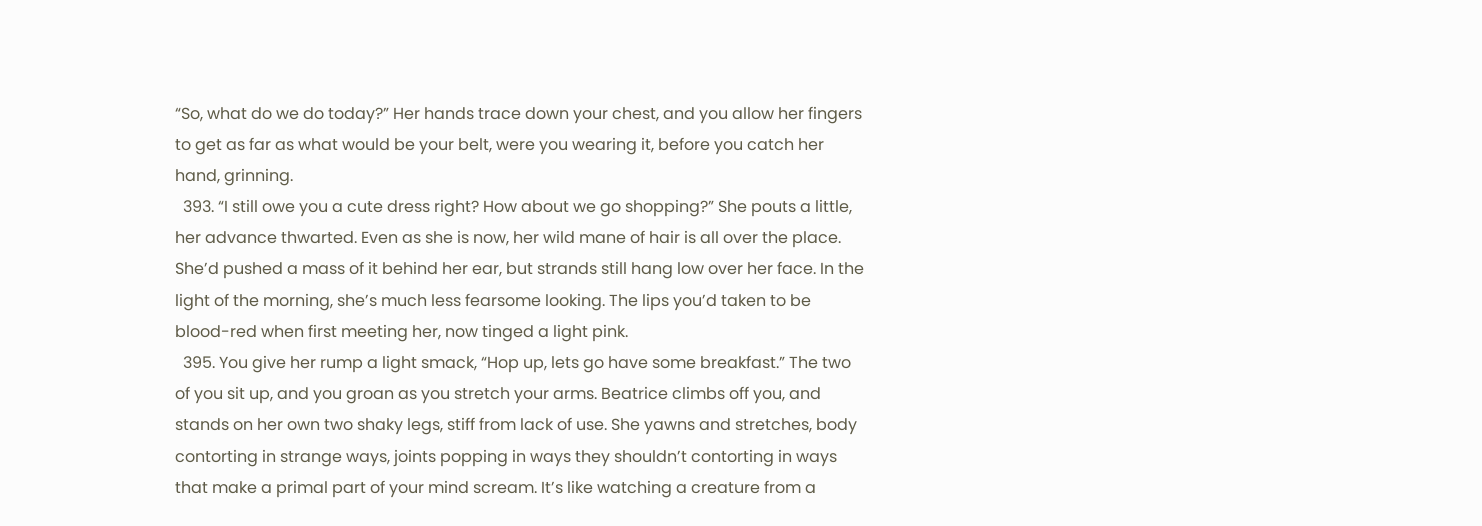“So, what do we do today?” Her hands trace down your chest, and you allow her fingers to get as far as what would be your belt, were you wearing it, before you catch her hand, grinning.
  393. “I still owe you a cute dress right? How about we go shopping?” She pouts a little, her advance thwarted. Even as she is now, her wild mane of hair is all over the place. She’d pushed a mass of it behind her ear, but strands still hang low over her face. In the light of the morning, she’s much less fearsome looking. The lips you’d taken to be blood-red when first meeting her, now tinged a light pink.
  395. You give her rump a light smack, “Hop up, lets go have some breakfast.” The two of you sit up, and you groan as you stretch your arms. Beatrice climbs off you, and stands on her own two shaky legs, stiff from lack of use. She yawns and stretches, body contorting in strange ways, joints popping in ways they shouldn’t contorting in ways that make a primal part of your mind scream. It’s like watching a creature from a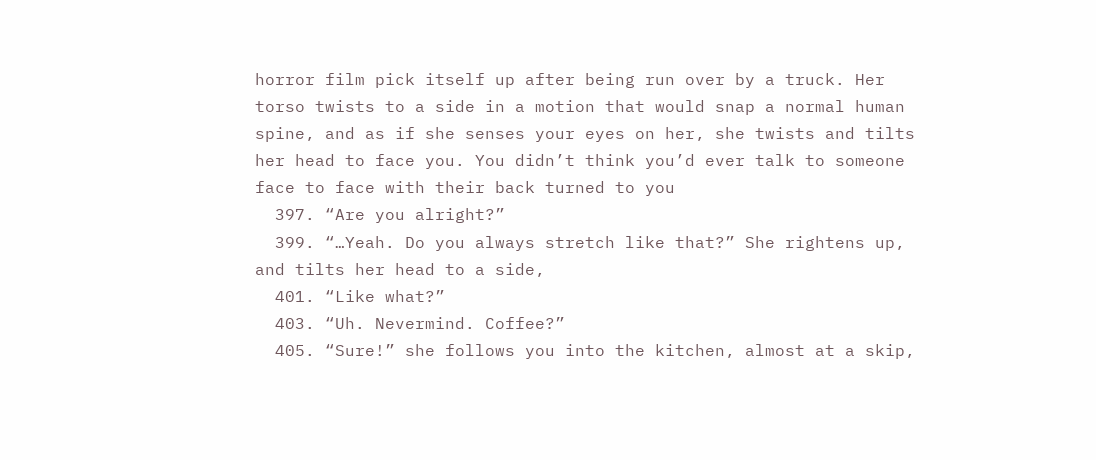horror film pick itself up after being run over by a truck. Her torso twists to a side in a motion that would snap a normal human spine, and as if she senses your eyes on her, she twists and tilts her head to face you. You didn’t think you’d ever talk to someone face to face with their back turned to you
  397. “Are you alright?”
  399. “…Yeah. Do you always stretch like that?” She rightens up, and tilts her head to a side,
  401. “Like what?”
  403. “Uh. Nevermind. Coffee?”
  405. “Sure!” she follows you into the kitchen, almost at a skip,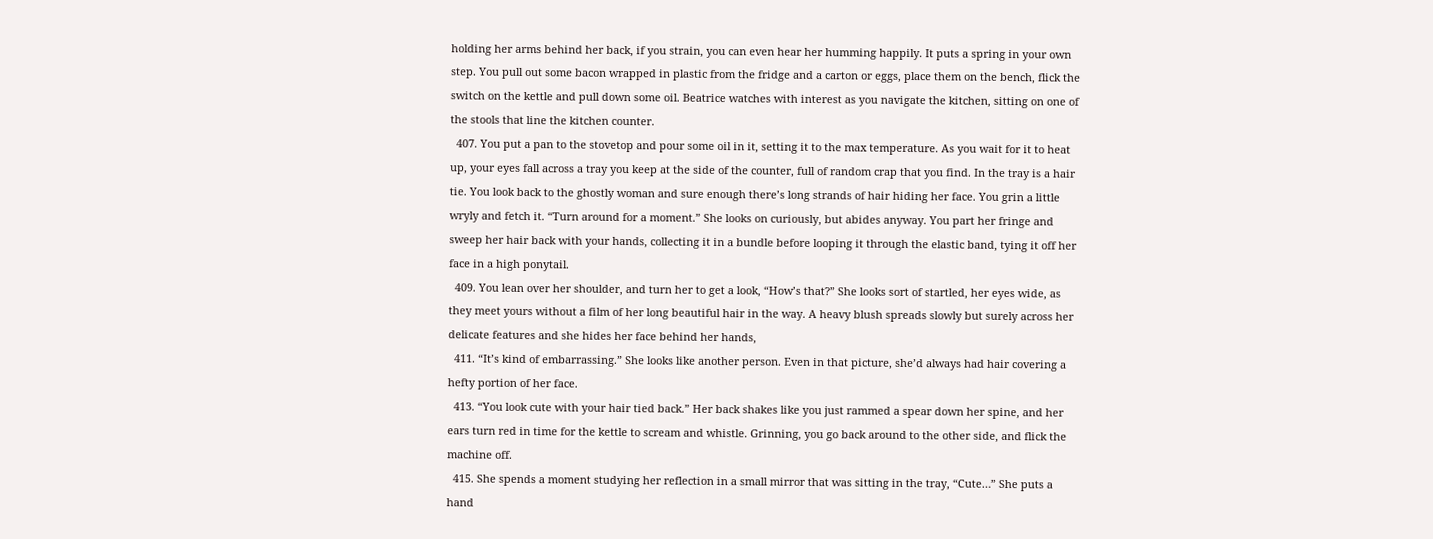holding her arms behind her back, if you strain, you can even hear her humming happily. It puts a spring in your own step. You pull out some bacon wrapped in plastic from the fridge and a carton or eggs, place them on the bench, flick the switch on the kettle and pull down some oil. Beatrice watches with interest as you navigate the kitchen, sitting on one of the stools that line the kitchen counter.
  407. You put a pan to the stovetop and pour some oil in it, setting it to the max temperature. As you wait for it to heat up, your eyes fall across a tray you keep at the side of the counter, full of random crap that you find. In the tray is a hair tie. You look back to the ghostly woman and sure enough there’s long strands of hair hiding her face. You grin a little wryly and fetch it. “Turn around for a moment.” She looks on curiously, but abides anyway. You part her fringe and sweep her hair back with your hands, collecting it in a bundle before looping it through the elastic band, tying it off her face in a high ponytail.
  409. You lean over her shoulder, and turn her to get a look, “How’s that?” She looks sort of startled, her eyes wide, as they meet yours without a film of her long beautiful hair in the way. A heavy blush spreads slowly but surely across her delicate features and she hides her face behind her hands,
  411. “It’s kind of embarrassing.” She looks like another person. Even in that picture, she’d always had hair covering a hefty portion of her face.
  413. “You look cute with your hair tied back.” Her back shakes like you just rammed a spear down her spine, and her ears turn red in time for the kettle to scream and whistle. Grinning, you go back around to the other side, and flick the machine off.
  415. She spends a moment studying her reflection in a small mirror that was sitting in the tray, “Cute…” She puts a hand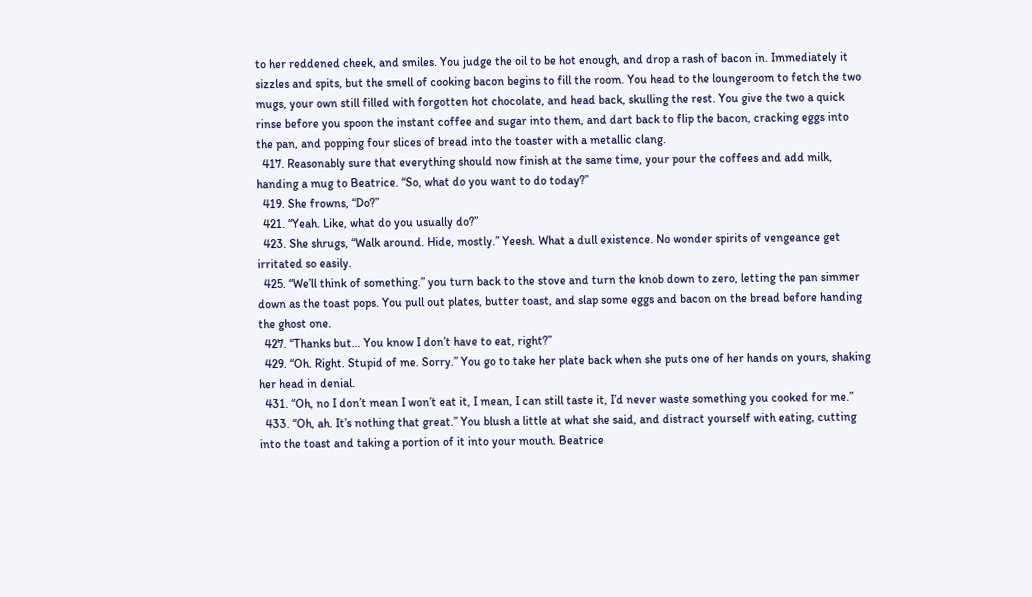to her reddened cheek, and smiles. You judge the oil to be hot enough, and drop a rash of bacon in. Immediately it sizzles and spits, but the smell of cooking bacon begins to fill the room. You head to the loungeroom to fetch the two mugs, your own still filled with forgotten hot chocolate, and head back, skulling the rest. You give the two a quick rinse before you spoon the instant coffee and sugar into them, and dart back to flip the bacon, cracking eggs into the pan, and popping four slices of bread into the toaster with a metallic clang.
  417. Reasonably sure that everything should now finish at the same time, your pour the coffees and add milk, handing a mug to Beatrice. “So, what do you want to do today?”
  419. She frowns, “Do?”
  421. “Yeah. Like, what do you usually do?”
  423. She shrugs, “Walk around. Hide, mostly.” Yeesh. What a dull existence. No wonder spirits of vengeance get irritated so easily.
  425. “We’ll think of something.” you turn back to the stove and turn the knob down to zero, letting the pan simmer down as the toast pops. You pull out plates, butter toast, and slap some eggs and bacon on the bread before handing the ghost one.
  427. “Thanks but… You know I don’t have to eat, right?”
  429. “Oh. Right. Stupid of me. Sorry.” You go to take her plate back when she puts one of her hands on yours, shaking her head in denial.
  431. “Oh, no I don’t mean I won’t eat it, I mean, I can still taste it, I’d never waste something you cooked for me.”
  433. “Oh, ah. It’s nothing that great.” You blush a little at what she said, and distract yourself with eating, cutting into the toast and taking a portion of it into your mouth. Beatrice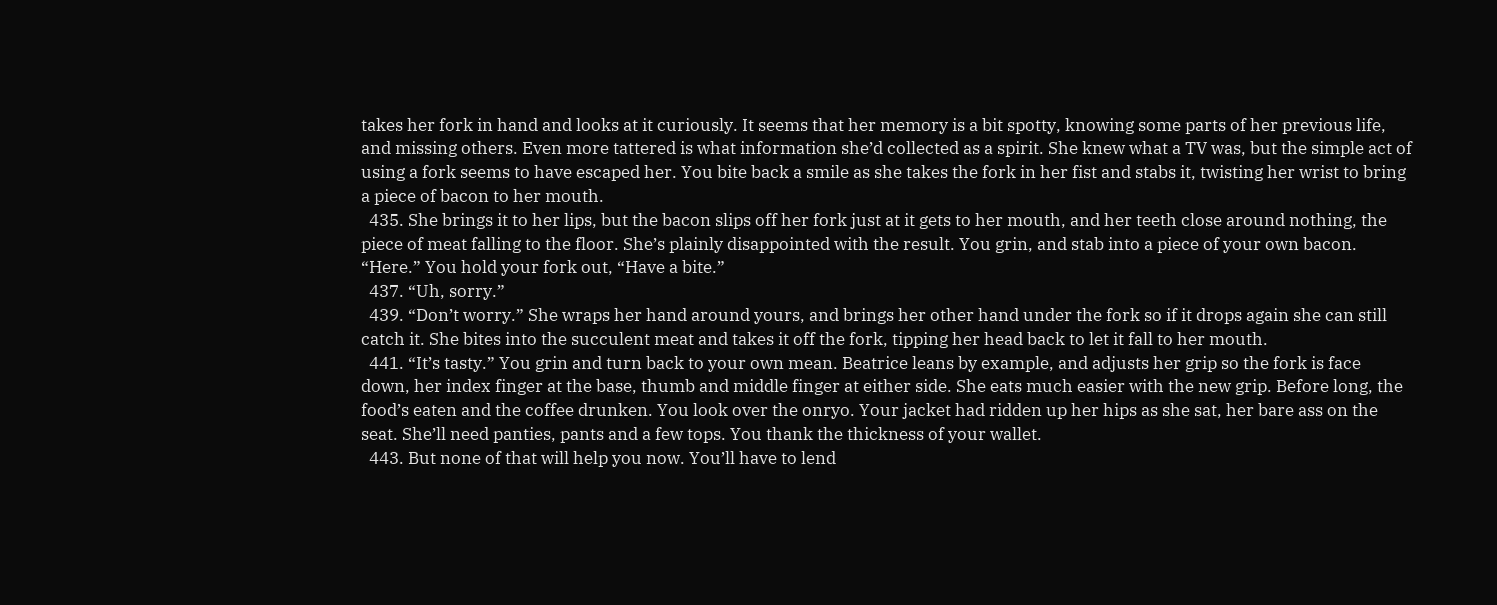takes her fork in hand and looks at it curiously. It seems that her memory is a bit spotty, knowing some parts of her previous life, and missing others. Even more tattered is what information she’d collected as a spirit. She knew what a TV was, but the simple act of using a fork seems to have escaped her. You bite back a smile as she takes the fork in her fist and stabs it, twisting her wrist to bring a piece of bacon to her mouth.
  435. She brings it to her lips, but the bacon slips off her fork just at it gets to her mouth, and her teeth close around nothing, the piece of meat falling to the floor. She’s plainly disappointed with the result. You grin, and stab into a piece of your own bacon. “Here.” You hold your fork out, “Have a bite.”
  437. “Uh, sorry.”
  439. “Don’t worry.” She wraps her hand around yours, and brings her other hand under the fork so if it drops again she can still catch it. She bites into the succulent meat and takes it off the fork, tipping her head back to let it fall to her mouth.
  441. “It’s tasty.” You grin and turn back to your own mean. Beatrice leans by example, and adjusts her grip so the fork is face down, her index finger at the base, thumb and middle finger at either side. She eats much easier with the new grip. Before long, the food’s eaten and the coffee drunken. You look over the onryo. Your jacket had ridden up her hips as she sat, her bare ass on the seat. She’ll need panties, pants and a few tops. You thank the thickness of your wallet.
  443. But none of that will help you now. You’ll have to lend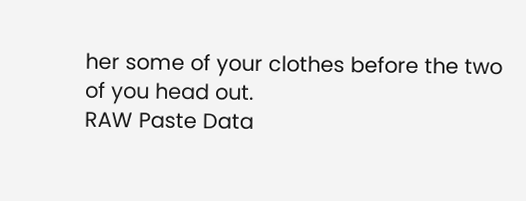her some of your clothes before the two of you head out.
RAW Paste Data